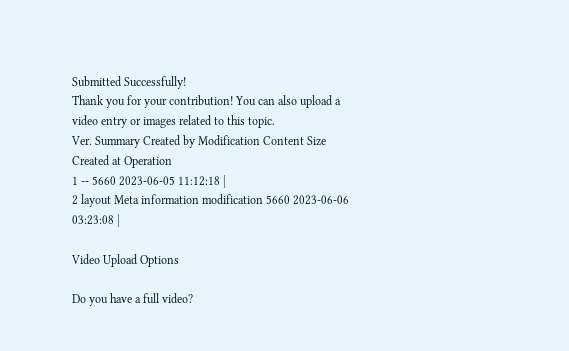Submitted Successfully!
Thank you for your contribution! You can also upload a video entry or images related to this topic.
Ver. Summary Created by Modification Content Size Created at Operation
1 -- 5660 2023-06-05 11:12:18 |
2 layout Meta information modification 5660 2023-06-06 03:23:08 |

Video Upload Options

Do you have a full video?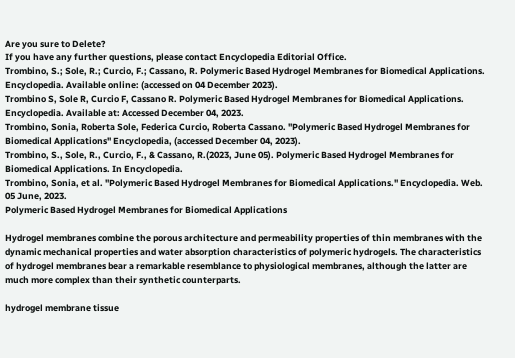Are you sure to Delete?
If you have any further questions, please contact Encyclopedia Editorial Office.
Trombino, S.; Sole, R.; Curcio, F.; Cassano, R. Polymeric Based Hydrogel Membranes for Biomedical Applications. Encyclopedia. Available online: (accessed on 04 December 2023).
Trombino S, Sole R, Curcio F, Cassano R. Polymeric Based Hydrogel Membranes for Biomedical Applications. Encyclopedia. Available at: Accessed December 04, 2023.
Trombino, Sonia, Roberta Sole, Federica Curcio, Roberta Cassano. "Polymeric Based Hydrogel Membranes for Biomedical Applications" Encyclopedia, (accessed December 04, 2023).
Trombino, S., Sole, R., Curcio, F., & Cassano, R.(2023, June 05). Polymeric Based Hydrogel Membranes for Biomedical Applications. In Encyclopedia.
Trombino, Sonia, et al. "Polymeric Based Hydrogel Membranes for Biomedical Applications." Encyclopedia. Web. 05 June, 2023.
Polymeric Based Hydrogel Membranes for Biomedical Applications

Hydrogel membranes combine the porous architecture and permeability properties of thin membranes with the dynamic mechanical properties and water absorption characteristics of polymeric hydrogels. The characteristics of hydrogel membranes bear a remarkable resemblance to physiological membranes, although the latter are much more complex than their synthetic counterparts.

hydrogel membrane tissue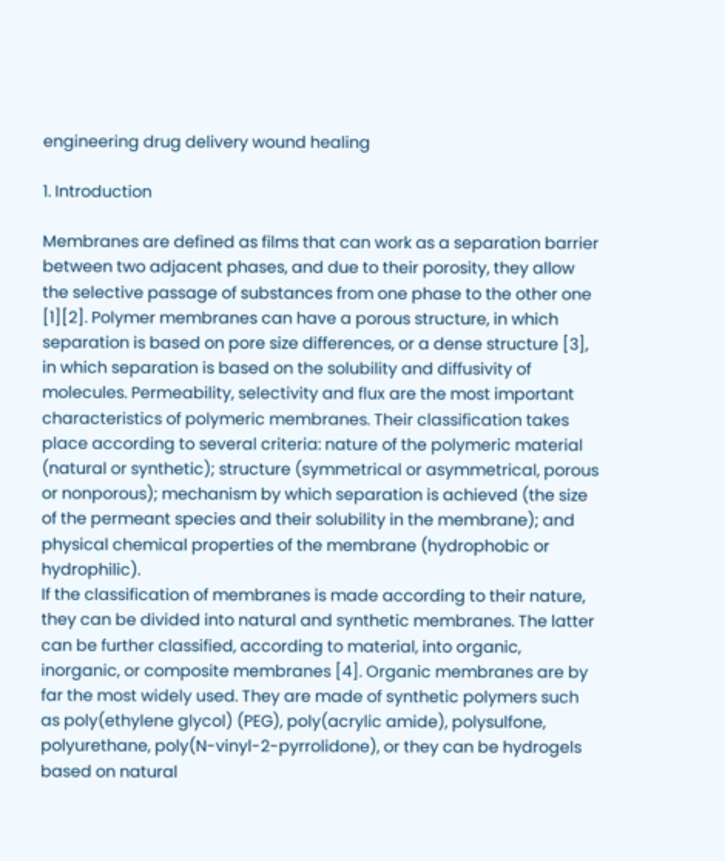engineering drug delivery wound healing

1. Introduction

Membranes are defined as films that can work as a separation barrier between two adjacent phases, and due to their porosity, they allow the selective passage of substances from one phase to the other one [1][2]. Polymer membranes can have a porous structure, in which separation is based on pore size differences, or a dense structure [3], in which separation is based on the solubility and diffusivity of molecules. Permeability, selectivity and flux are the most important characteristics of polymeric membranes. Their classification takes place according to several criteria: nature of the polymeric material (natural or synthetic); structure (symmetrical or asymmetrical, porous or nonporous); mechanism by which separation is achieved (the size of the permeant species and their solubility in the membrane); and physical chemical properties of the membrane (hydrophobic or hydrophilic).
If the classification of membranes is made according to their nature, they can be divided into natural and synthetic membranes. The latter can be further classified, according to material, into organic, inorganic, or composite membranes [4]. Organic membranes are by far the most widely used. They are made of synthetic polymers such as poly(ethylene glycol) (PEG), poly(acrylic amide), polysulfone, polyurethane, poly(N-vinyl-2-pyrrolidone), or they can be hydrogels based on natural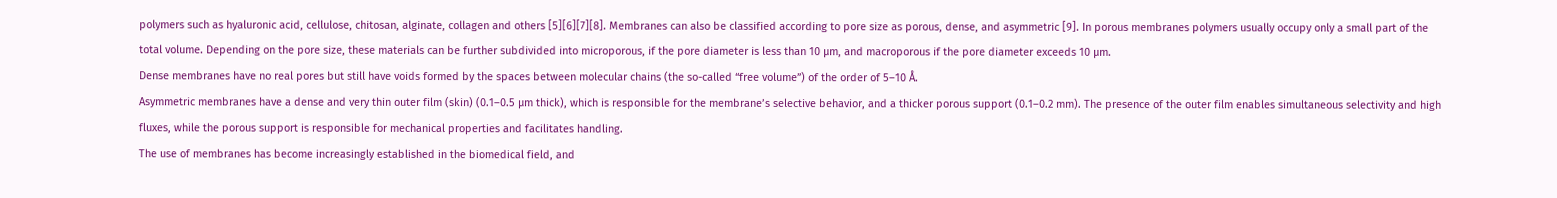polymers such as hyaluronic acid, cellulose, chitosan, alginate, collagen and others [5][6][7][8]. Membranes can also be classified according to pore size as porous, dense, and asymmetric [9]. In porous membranes polymers usually occupy only a small part of the total volume. Depending on the pore size, these materials can be further subdivided into microporous, if the pore diameter is less than 10 µm, and macroporous if the pore diameter exceeds 10 µm.
Dense membranes have no real pores but still have voids formed by the spaces between molecular chains (the so-called “free volume”) of the order of 5–10 Å.
Asymmetric membranes have a dense and very thin outer film (skin) (0.1–0.5 µm thick), which is responsible for the membrane’s selective behavior, and a thicker porous support (0.1–0.2 mm). The presence of the outer film enables simultaneous selectivity and high fluxes, while the porous support is responsible for mechanical properties and facilitates handling.
The use of membranes has become increasingly established in the biomedical field, and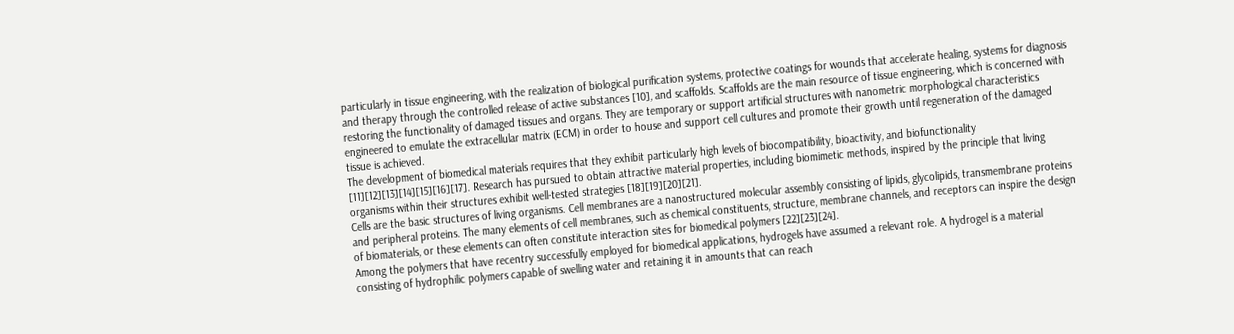particularly in tissue engineering, with the realization of biological purification systems, protective coatings for wounds that accelerate healing, systems for diagnosis and therapy through the controlled release of active substances [10], and scaffolds. Scaffolds are the main resource of tissue engineering, which is concerned with restoring the functionality of damaged tissues and organs. They are temporary or support artificial structures with nanometric morphological characteristics engineered to emulate the extracellular matrix (ECM) in order to house and support cell cultures and promote their growth until regeneration of the damaged tissue is achieved.
The development of biomedical materials requires that they exhibit particularly high levels of biocompatibility, bioactivity, and biofunctionality [11][12][13][14][15][16][17]. Research has pursued to obtain attractive material properties, including biomimetic methods, inspired by the principle that living organisms within their structures exhibit well-tested strategies [18][19][20][21].
Cells are the basic structures of living organisms. Cell membranes are a nanostructured molecular assembly consisting of lipids, glycolipids, transmembrane proteins and peripheral proteins. The many elements of cell membranes, such as chemical constituents, structure, membrane channels, and receptors can inspire the design of biomaterials, or these elements can often constitute interaction sites for biomedical polymers [22][23][24].
Among the polymers that have recentry successfully employed for biomedical applications, hydrogels have assumed a relevant role. A hydrogel is a material consisting of hydrophilic polymers capable of swelling water and retaining it in amounts that can reach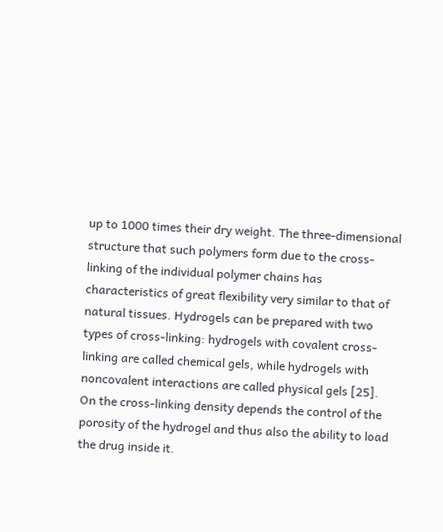up to 1000 times their dry weight. The three-dimensional structure that such polymers form due to the cross-linking of the individual polymer chains has characteristics of great flexibility very similar to that of natural tissues. Hydrogels can be prepared with two types of cross-linking: hydrogels with covalent cross-linking are called chemical gels, while hydrogels with noncovalent interactions are called physical gels [25]. On the cross-linking density depends the control of the porosity of the hydrogel and thus also the ability to load the drug inside it.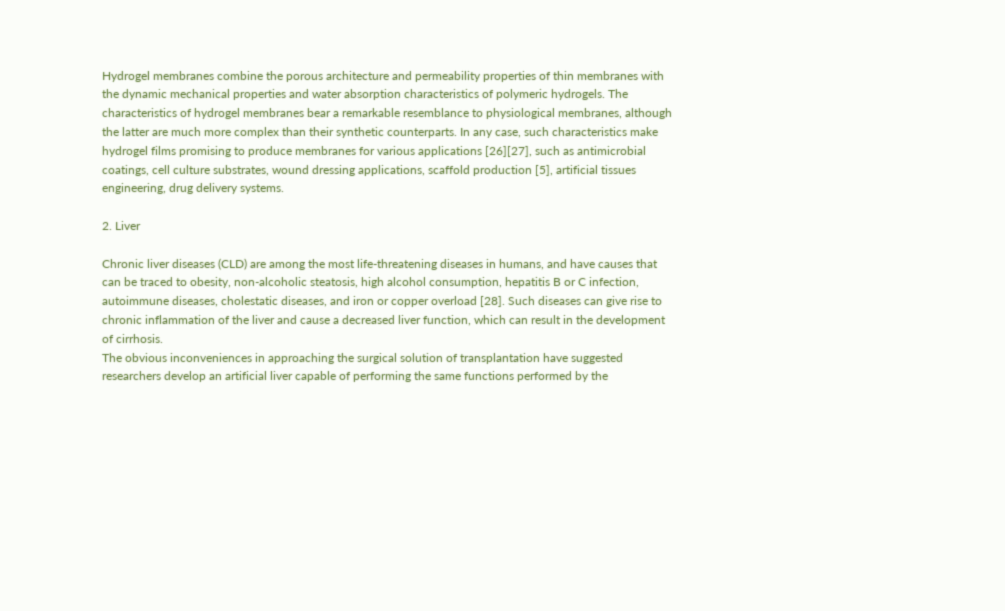Hydrogel membranes combine the porous architecture and permeability properties of thin membranes with the dynamic mechanical properties and water absorption characteristics of polymeric hydrogels. The characteristics of hydrogel membranes bear a remarkable resemblance to physiological membranes, although the latter are much more complex than their synthetic counterparts. In any case, such characteristics make hydrogel films promising to produce membranes for various applications [26][27], such as antimicrobial coatings, cell culture substrates, wound dressing applications, scaffold production [5], artificial tissues engineering, drug delivery systems.

2. Liver

Chronic liver diseases (CLD) are among the most life-threatening diseases in humans, and have causes that can be traced to obesity, non-alcoholic steatosis, high alcohol consumption, hepatitis B or C infection, autoimmune diseases, cholestatic diseases, and iron or copper overload [28]. Such diseases can give rise to chronic inflammation of the liver and cause a decreased liver function, which can result in the development of cirrhosis.
The obvious inconveniences in approaching the surgical solution of transplantation have suggested researchers develop an artificial liver capable of performing the same functions performed by the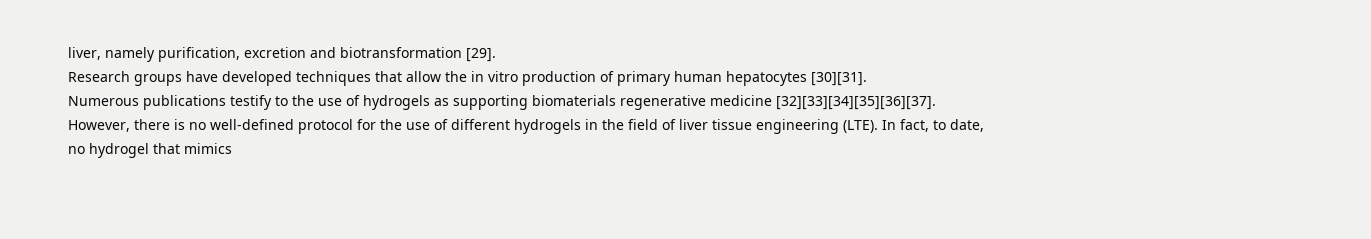liver, namely purification, excretion and biotransformation [29].
Research groups have developed techniques that allow the in vitro production of primary human hepatocytes [30][31].
Numerous publications testify to the use of hydrogels as supporting biomaterials regenerative medicine [32][33][34][35][36][37].
However, there is no well-defined protocol for the use of different hydrogels in the field of liver tissue engineering (LTE). In fact, to date, no hydrogel that mimics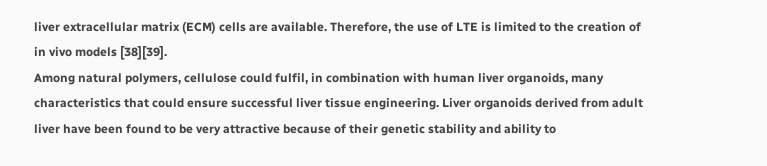liver extracellular matrix (ECM) cells are available. Therefore, the use of LTE is limited to the creation of in vivo models [38][39].
Among natural polymers, cellulose could fulfil, in combination with human liver organoids, many characteristics that could ensure successful liver tissue engineering. Liver organoids derived from adult liver have been found to be very attractive because of their genetic stability and ability to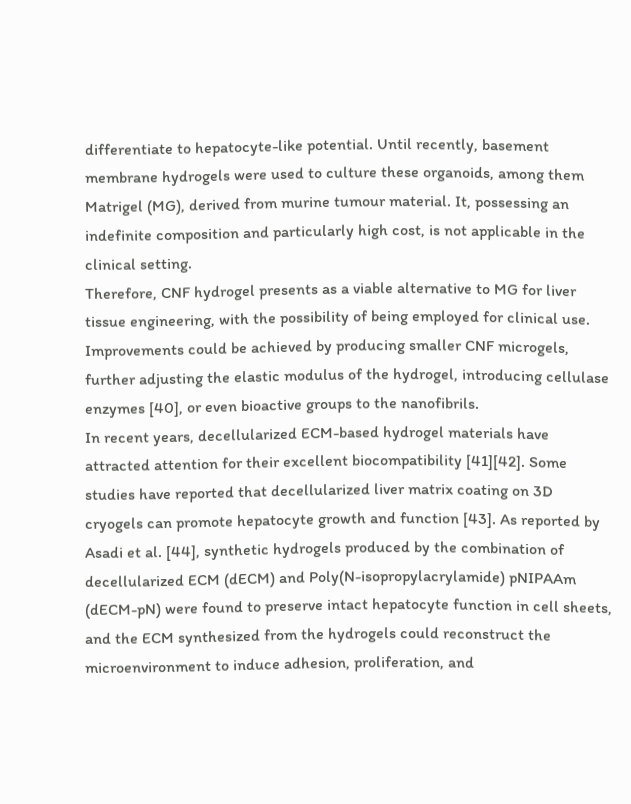differentiate to hepatocyte-like potential. Until recently, basement membrane hydrogels were used to culture these organoids, among them Matrigel (MG), derived from murine tumour material. It, possessing an indefinite composition and particularly high cost, is not applicable in the clinical setting.
Therefore, CNF hydrogel presents as a viable alternative to MG for liver tissue engineering, with the possibility of being employed for clinical use. Improvements could be achieved by producing smaller CNF microgels, further adjusting the elastic modulus of the hydrogel, introducing cellulase enzymes [40], or even bioactive groups to the nanofibrils.
In recent years, decellularized ECM-based hydrogel materials have attracted attention for their excellent biocompatibility [41][42]. Some studies have reported that decellularized liver matrix coating on 3D cryogels can promote hepatocyte growth and function [43]. As reported by Asadi et al. [44], synthetic hydrogels produced by the combination of decellularized ECM (dECM) and Poly(N-isopropylacrylamide) pNIPAAm (dECM-pN) were found to preserve intact hepatocyte function in cell sheets, and the ECM synthesized from the hydrogels could reconstruct the microenvironment to induce adhesion, proliferation, and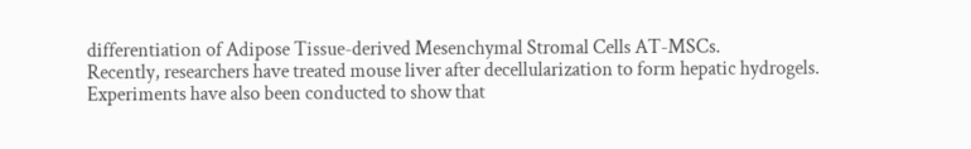differentiation of Adipose Tissue-derived Mesenchymal Stromal Cells AT-MSCs.
Recently, researchers have treated mouse liver after decellularization to form hepatic hydrogels. Experiments have also been conducted to show that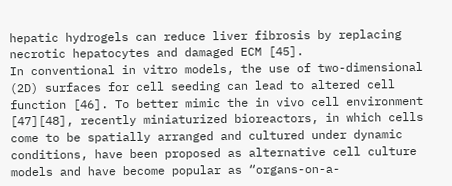hepatic hydrogels can reduce liver fibrosis by replacing necrotic hepatocytes and damaged ECM [45].
In conventional in vitro models, the use of two-dimensional (2D) surfaces for cell seeding can lead to altered cell function [46]. To better mimic the in vivo cell environment [47][48], recently miniaturized bioreactors, in which cells come to be spatially arranged and cultured under dynamic conditions, have been proposed as alternative cell culture models and have become popular as “organs-on-a-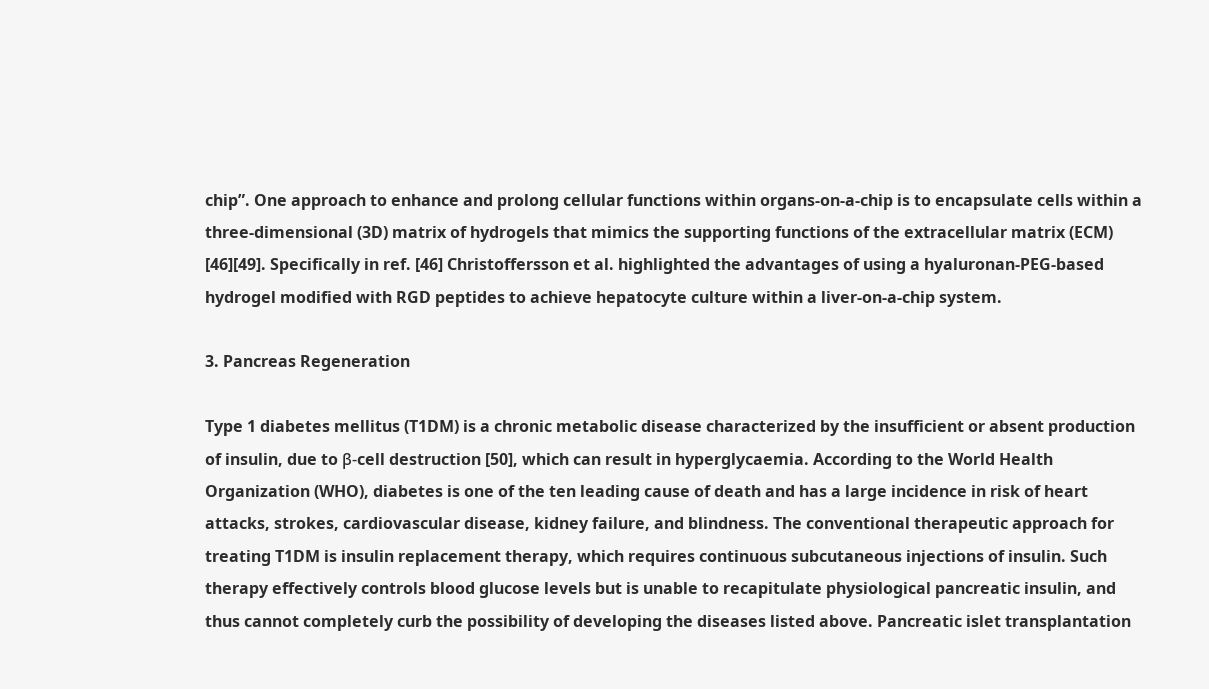chip”. One approach to enhance and prolong cellular functions within organs-on-a-chip is to encapsulate cells within a three-dimensional (3D) matrix of hydrogels that mimics the supporting functions of the extracellular matrix (ECM) [46][49]. Specifically in ref. [46] Christoffersson et al. highlighted the advantages of using a hyaluronan-PEG-based hydrogel modified with RGD peptides to achieve hepatocyte culture within a liver-on-a-chip system.

3. Pancreas Regeneration

Type 1 diabetes mellitus (T1DM) is a chronic metabolic disease characterized by the insufficient or absent production of insulin, due to β-cell destruction [50], which can result in hyperglycaemia. According to the World Health Organization (WHO), diabetes is one of the ten leading cause of death and has a large incidence in risk of heart attacks, strokes, cardiovascular disease, kidney failure, and blindness. The conventional therapeutic approach for treating T1DM is insulin replacement therapy, which requires continuous subcutaneous injections of insulin. Such therapy effectively controls blood glucose levels but is unable to recapitulate physiological pancreatic insulin, and thus cannot completely curb the possibility of developing the diseases listed above. Pancreatic islet transplantation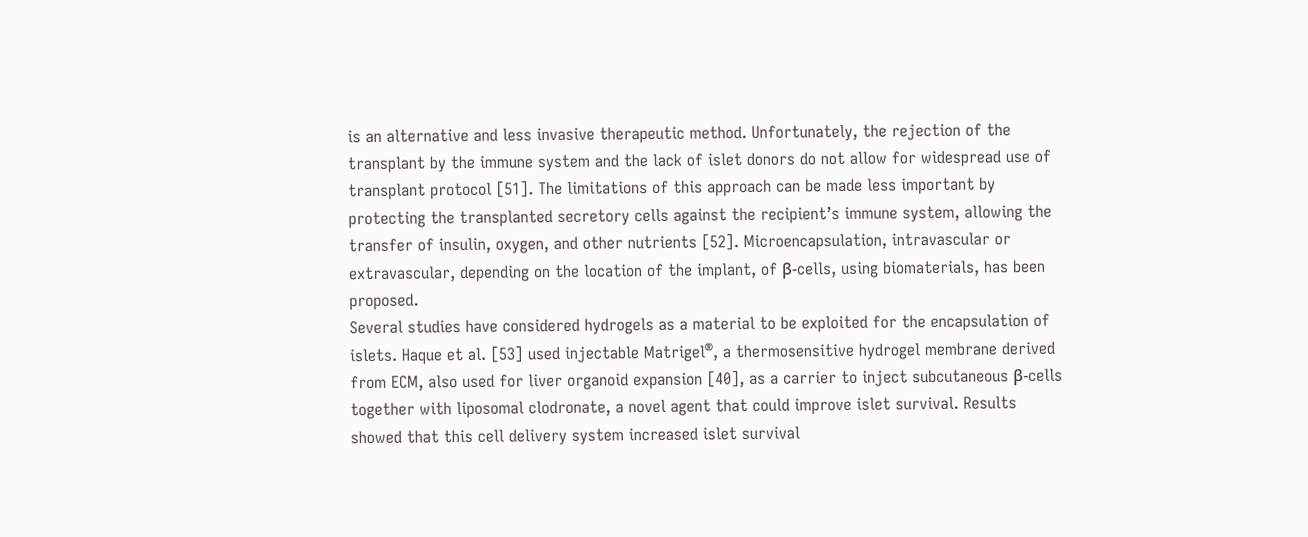is an alternative and less invasive therapeutic method. Unfortunately, the rejection of the transplant by the immune system and the lack of islet donors do not allow for widespread use of transplant protocol [51]. The limitations of this approach can be made less important by protecting the transplanted secretory cells against the recipient’s immune system, allowing the transfer of insulin, oxygen, and other nutrients [52]. Microencapsulation, intravascular or extravascular, depending on the location of the implant, of β-cells, using biomaterials, has been proposed.
Several studies have considered hydrogels as a material to be exploited for the encapsulation of islets. Haque et al. [53] used injectable Matrigel®, a thermosensitive hydrogel membrane derived from ECM, also used for liver organoid expansion [40], as a carrier to inject subcutaneous β-cells together with liposomal clodronate, a novel agent that could improve islet survival. Results showed that this cell delivery system increased islet survival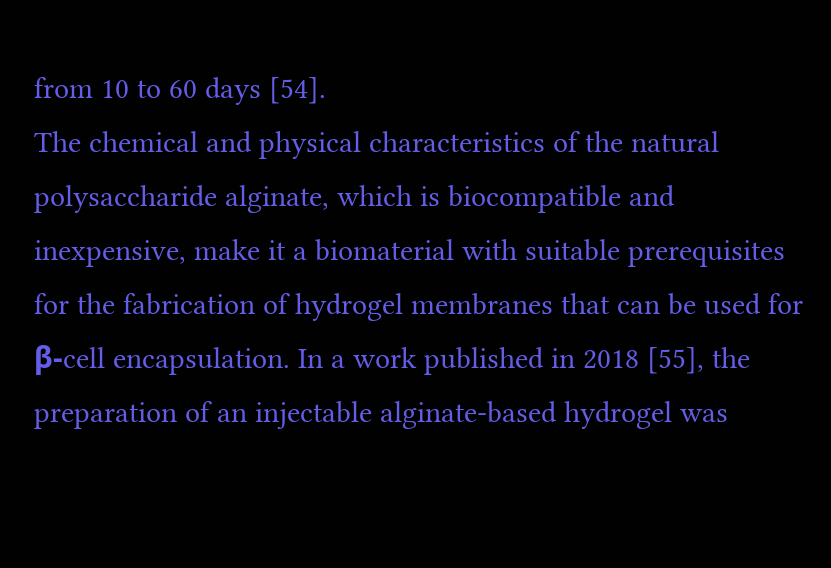from 10 to 60 days [54].
The chemical and physical characteristics of the natural polysaccharide alginate, which is biocompatible and inexpensive, make it a biomaterial with suitable prerequisites for the fabrication of hydrogel membranes that can be used for β-cell encapsulation. In a work published in 2018 [55], the preparation of an injectable alginate-based hydrogel was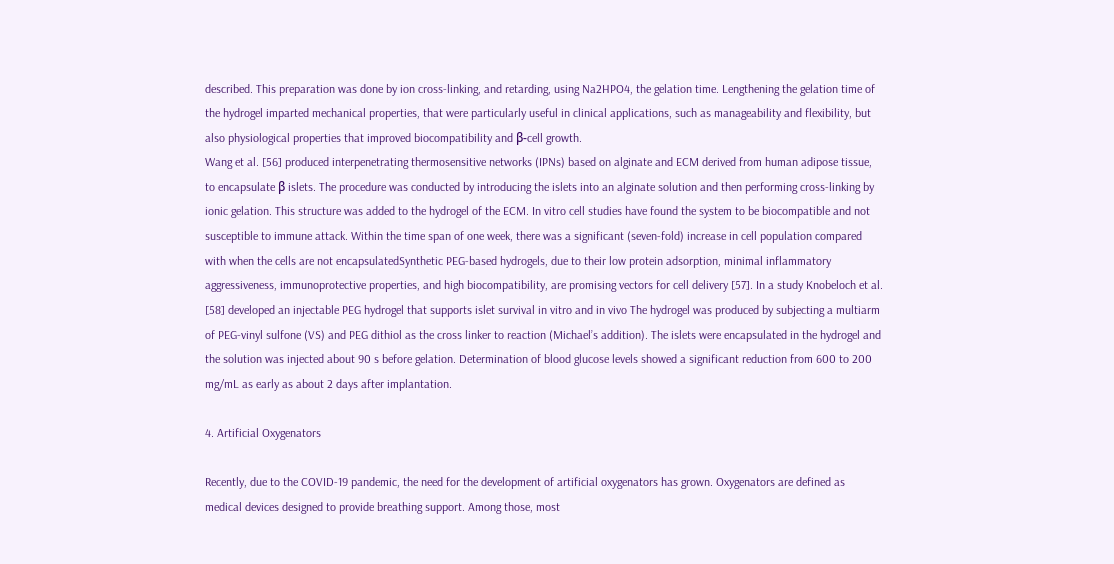described. This preparation was done by ion cross-linking, and retarding, using Na2HPO4, the gelation time. Lengthening the gelation time of the hydrogel imparted mechanical properties, that were particularly useful in clinical applications, such as manageability and flexibility, but also physiological properties that improved biocompatibility and β-cell growth.
Wang et al. [56] produced interpenetrating thermosensitive networks (IPNs) based on alginate and ECM derived from human adipose tissue, to encapsulate β islets. The procedure was conducted by introducing the islets into an alginate solution and then performing cross-linking by ionic gelation. This structure was added to the hydrogel of the ECM. In vitro cell studies have found the system to be biocompatible and not susceptible to immune attack. Within the time span of one week, there was a significant (seven-fold) increase in cell population compared with when the cells are not encapsulatedSynthetic PEG-based hydrogels, due to their low protein adsorption, minimal inflammatory aggressiveness, immunoprotective properties, and high biocompatibility, are promising vectors for cell delivery [57]. In a study Knobeloch et al. [58] developed an injectable PEG hydrogel that supports islet survival in vitro and in vivo The hydrogel was produced by subjecting a multiarm of PEG-vinyl sulfone (VS) and PEG dithiol as the cross linker to reaction (Michael’s addition). The islets were encapsulated in the hydrogel and the solution was injected about 90 s before gelation. Determination of blood glucose levels showed a significant reduction from 600 to 200 mg/mL as early as about 2 days after implantation.

4. Artificial Oxygenators

Recently, due to the COVID-19 pandemic, the need for the development of artificial oxygenators has grown. Oxygenators are defined as medical devices designed to provide breathing support. Among those, most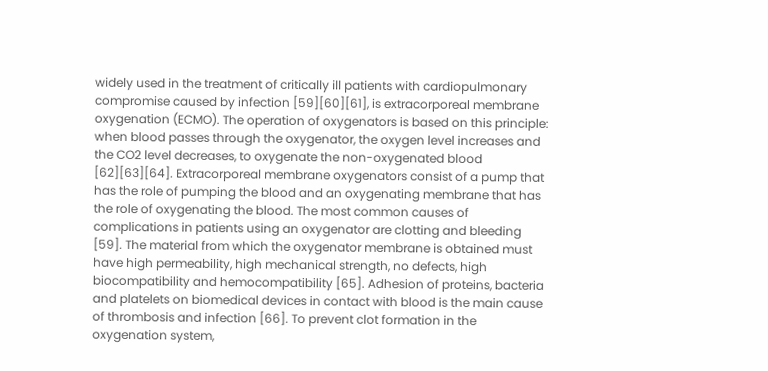widely used in the treatment of critically ill patients with cardiopulmonary compromise caused by infection [59][60][61], is extracorporeal membrane oxygenation (ECMO). The operation of oxygenators is based on this principle: when blood passes through the oxygenator, the oxygen level increases and the CO2 level decreases, to oxygenate the non-oxygenated blood [62][63][64]. Extracorporeal membrane oxygenators consist of a pump that has the role of pumping the blood and an oxygenating membrane that has the role of oxygenating the blood. The most common causes of complications in patients using an oxygenator are clotting and bleeding [59]. The material from which the oxygenator membrane is obtained must have high permeability, high mechanical strength, no defects, high biocompatibility and hemocompatibility [65]. Adhesion of proteins, bacteria and platelets on biomedical devices in contact with blood is the main cause of thrombosis and infection [66]. To prevent clot formation in the oxygenation system,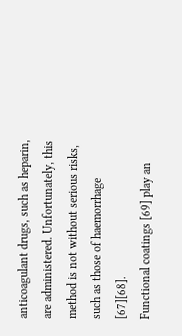anticoagulant drugs, such as heparin, are administered. Unfortunately, this method is not without serious risks, such as those of haemorrhage [67][68].
Functional coatings [69] play an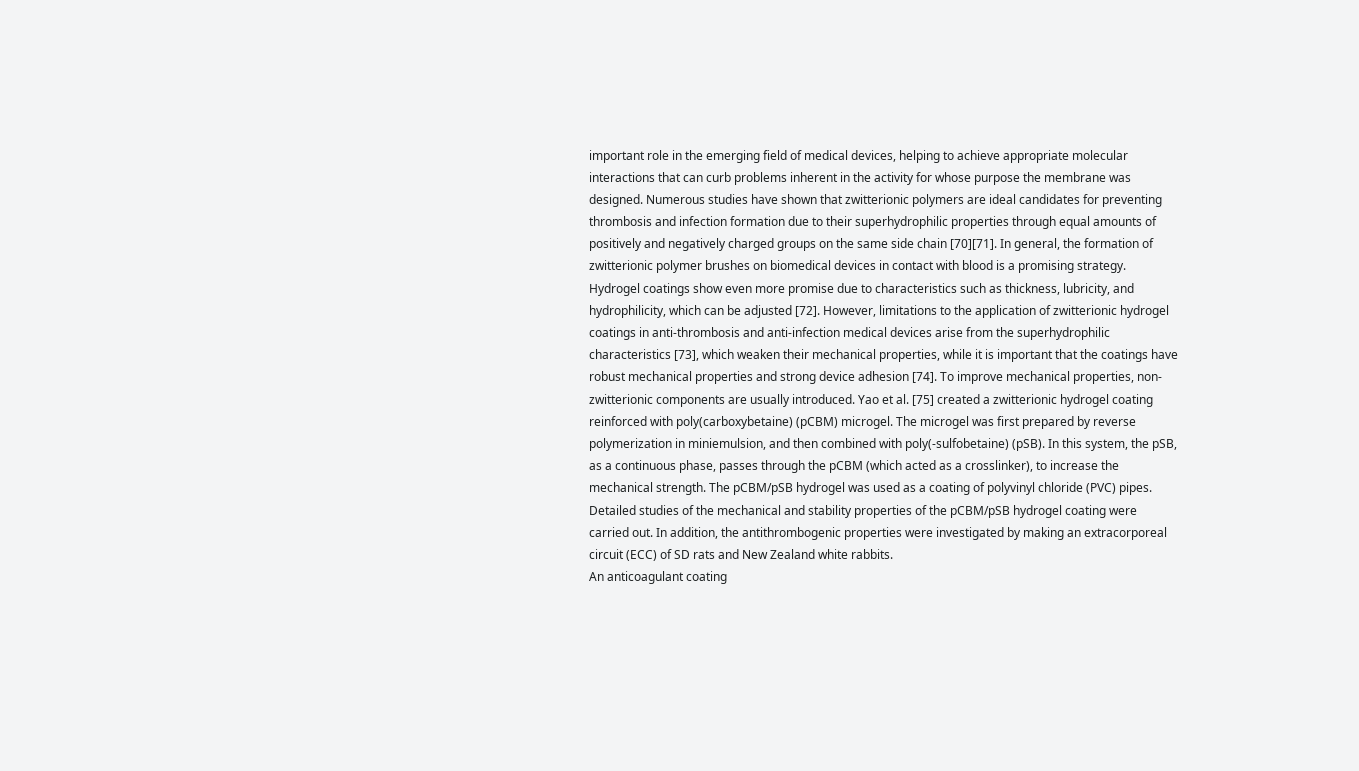important role in the emerging field of medical devices, helping to achieve appropriate molecular interactions that can curb problems inherent in the activity for whose purpose the membrane was designed. Numerous studies have shown that zwitterionic polymers are ideal candidates for preventing thrombosis and infection formation due to their superhydrophilic properties through equal amounts of positively and negatively charged groups on the same side chain [70][71]. In general, the formation of zwitterionic polymer brushes on biomedical devices in contact with blood is a promising strategy. Hydrogel coatings show even more promise due to characteristics such as thickness, lubricity, and hydrophilicity, which can be adjusted [72]. However, limitations to the application of zwitterionic hydrogel coatings in anti-thrombosis and anti-infection medical devices arise from the superhydrophilic characteristics [73], which weaken their mechanical properties, while it is important that the coatings have robust mechanical properties and strong device adhesion [74]. To improve mechanical properties, non-zwitterionic components are usually introduced. Yao et al. [75] created a zwitterionic hydrogel coating reinforced with poly(carboxybetaine) (pCBM) microgel. The microgel was first prepared by reverse polymerization in miniemulsion, and then combined with poly(-sulfobetaine) (pSB). In this system, the pSB, as a continuous phase, passes through the pCBM (which acted as a crosslinker), to increase the mechanical strength. The pCBM/pSB hydrogel was used as a coating of polyvinyl chloride (PVC) pipes. Detailed studies of the mechanical and stability properties of the pCBM/pSB hydrogel coating were carried out. In addition, the antithrombogenic properties were investigated by making an extracorporeal circuit (ECC) of SD rats and New Zealand white rabbits.
An anticoagulant coating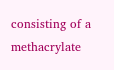consisting of a methacrylate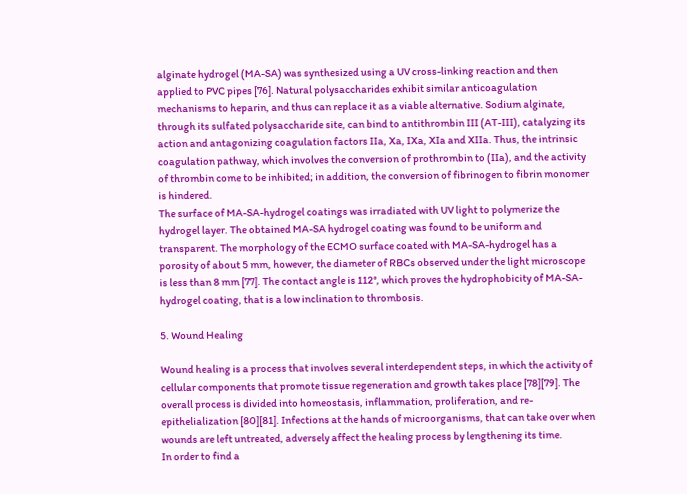alginate hydrogel (MA-SA) was synthesized using a UV cross-linking reaction and then applied to PVC pipes [76]. Natural polysaccharides exhibit similar anticoagulation mechanisms to heparin, and thus can replace it as a viable alternative. Sodium alginate, through its sulfated polysaccharide site, can bind to antithrombin III (AT-III), catalyzing its action and antagonizing coagulation factors IIa, Xa, IXa, XIa and XIIa. Thus, the intrinsic coagulation pathway, which involves the conversion of prothrombin to (IIa), and the activity of thrombin come to be inhibited; in addition, the conversion of fibrinogen to fibrin monomer is hindered.
The surface of MA-SA-hydrogel coatings was irradiated with UV light to polymerize the hydrogel layer. The obtained MA-SA hydrogel coating was found to be uniform and transparent. The morphology of the ECMO surface coated with MA-SA-hydrogel has a porosity of about 5 mm, however, the diameter of RBCs observed under the light microscope is less than 8 mm [77]. The contact angle is 112°, which proves the hydrophobicity of MA-SA-hydrogel coating, that is a low inclination to thrombosis.

5. Wound Healing

Wound healing is a process that involves several interdependent steps, in which the activity of cellular components that promote tissue regeneration and growth takes place [78][79]. The overall process is divided into homeostasis, inflammation, proliferation, and re-epithelialization [80][81]. Infections at the hands of microorganisms, that can take over when wounds are left untreated, adversely affect the healing process by lengthening its time.
In order to find a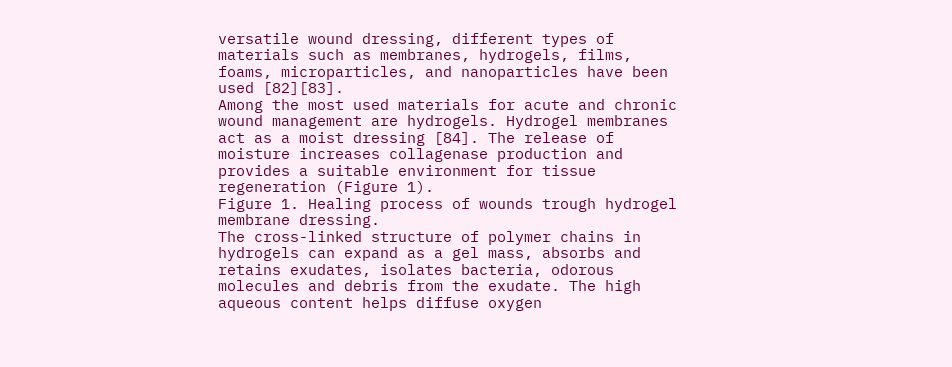versatile wound dressing, different types of materials such as membranes, hydrogels, films, foams, microparticles, and nanoparticles have been used [82][83].
Among the most used materials for acute and chronic wound management are hydrogels. Hydrogel membranes act as a moist dressing [84]. The release of moisture increases collagenase production and provides a suitable environment for tissue regeneration (Figure 1).
Figure 1. Healing process of wounds trough hydrogel membrane dressing.
The cross-linked structure of polymer chains in hydrogels can expand as a gel mass, absorbs and retains exudates, isolates bacteria, odorous molecules and debris from the exudate. The high aqueous content helps diffuse oxygen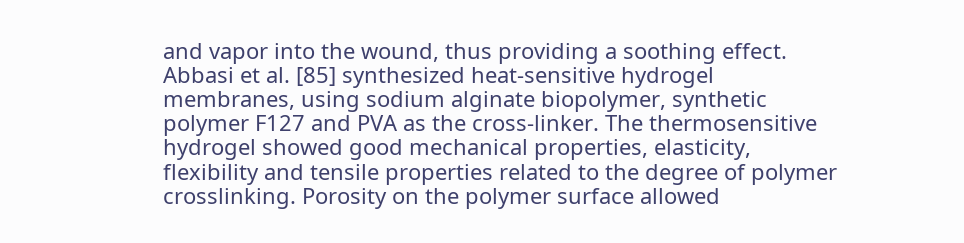and vapor into the wound, thus providing a soothing effect.
Abbasi et al. [85] synthesized heat-sensitive hydrogel membranes, using sodium alginate biopolymer, synthetic polymer F127 and PVA as the cross-linker. The thermosensitive hydrogel showed good mechanical properties, elasticity, flexibility and tensile properties related to the degree of polymer crosslinking. Porosity on the polymer surface allowed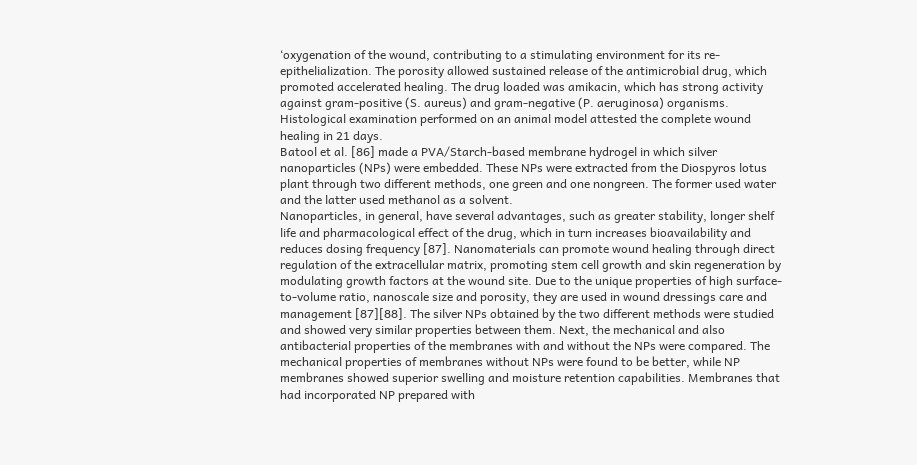‘oxygenation of the wound, contributing to a stimulating environment for its re-epithelialization. The porosity allowed sustained release of the antimicrobial drug, which promoted accelerated healing. The drug loaded was amikacin, which has strong activity against gram-positive (S. aureus) and gram-negative (P. aeruginosa) organisms. Histological examination performed on an animal model attested the complete wound healing in 21 days.
Batool et al. [86] made a PVA/Starch-based membrane hydrogel in which silver nanoparticles (NPs) were embedded. These NPs were extracted from the Diospyros lotus plant through two different methods, one green and one nongreen. The former used water and the latter used methanol as a solvent.
Nanoparticles, in general, have several advantages, such as greater stability, longer shelf life and pharmacological effect of the drug, which in turn increases bioavailability and reduces dosing frequency [87]. Nanomaterials can promote wound healing through direct regulation of the extracellular matrix, promoting stem cell growth and skin regeneration by modulating growth factors at the wound site. Due to the unique properties of high surface-to-volume ratio, nanoscale size and porosity, they are used in wound dressings care and management [87][88]. The silver NPs obtained by the two different methods were studied and showed very similar properties between them. Next, the mechanical and also antibacterial properties of the membranes with and without the NPs were compared. The mechanical properties of membranes without NPs were found to be better, while NP membranes showed superior swelling and moisture retention capabilities. Membranes that had incorporated NP prepared with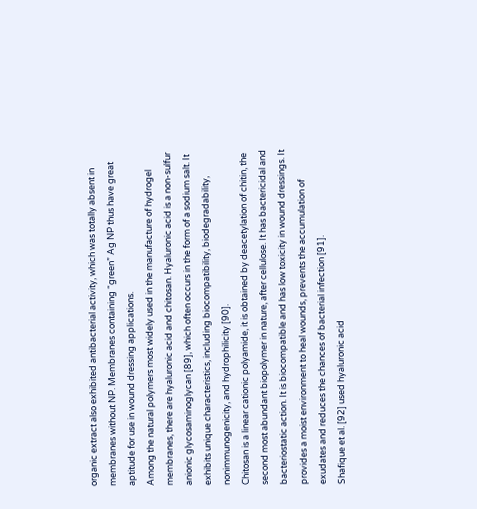organic extract also exhibited antibacterial activity, which was totally absent in membranes without NP. Membranes containing “green” Ag NP thus have great aptitude for use in wound dressing applications.
Among the natural polymers most widely used in the manufacture of hydrogel membranes, there are hyaluronic acid and chitosan. Hyaluronic acid is a non-sulfur anionic glycosaminoglycan [89], which often occurs in the form of a sodium salt. It exhibits unique characteristics, including biocompatibility, biodegradability, nonimmunogenicity, and hydrophilicity [90].
Chitosan is a linear cationic polyamide, it is obtained by deacetylation of chitin, the second most abundant biopolymer in nature, after cellulose. It has bactericidal and bacteriostatic action. It is biocompatible and has low toxicity in wound dressings. It provides a moist environment to heal wounds, prevents the accumulation of exudates and reduces the chances of bacterial infection [91].
Shafique et al. [92] used hyaluronic acid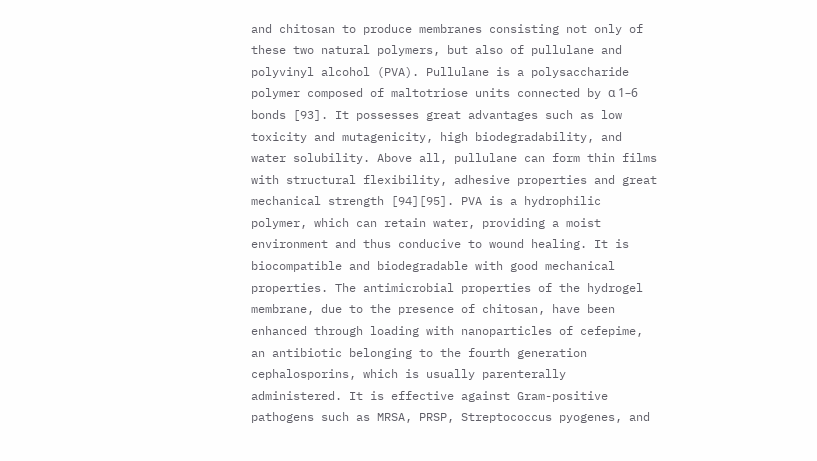and chitosan to produce membranes consisting not only of these two natural polymers, but also of pullulane and polyvinyl alcohol (PVA). Pullulane is a polysaccharide polymer composed of maltotriose units connected by α 1–6 bonds [93]. It possesses great advantages such as low toxicity and mutagenicity, high biodegradability, and water solubility. Above all, pullulane can form thin films with structural flexibility, adhesive properties and great mechanical strength [94][95]. PVA is a hydrophilic polymer, which can retain water, providing a moist environment and thus conducive to wound healing. It is biocompatible and biodegradable with good mechanical properties. The antimicrobial properties of the hydrogel membrane, due to the presence of chitosan, have been enhanced through loading with nanoparticles of cefepime, an antibiotic belonging to the fourth generation cephalosporins, which is usually parenterally administered. It is effective against Gram-positive pathogens such as MRSA, PRSP, Streptococcus pyogenes, and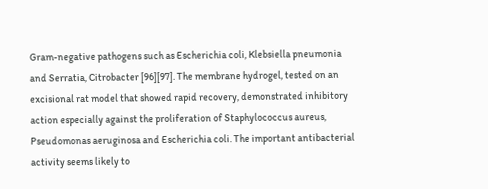Gram-negative pathogens such as Escherichia coli, Klebsiella pneumonia and Serratia, Citrobacter [96][97]. The membrane hydrogel, tested on an excisional rat model that showed rapid recovery, demonstrated inhibitory action especially against the proliferation of Staphylococcus aureus, Pseudomonas aeruginosa and Escherichia coli. The important antibacterial activity seems likely to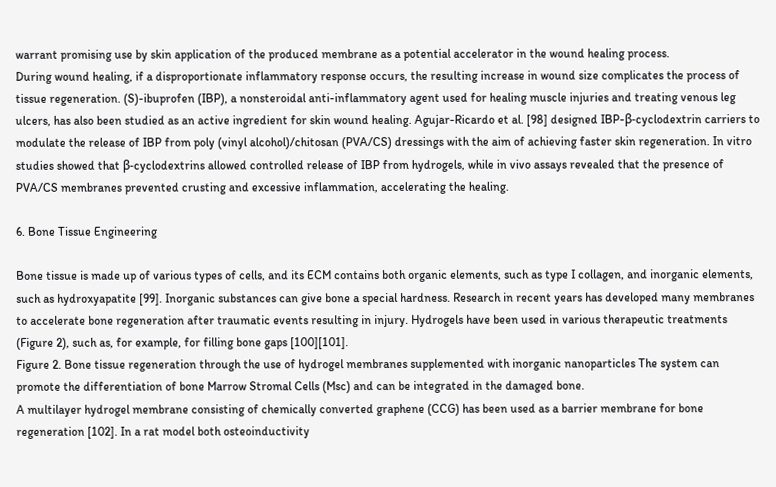warrant promising use by skin application of the produced membrane as a potential accelerator in the wound healing process.
During wound healing, if a disproportionate inflammatory response occurs, the resulting increase in wound size complicates the process of tissue regeneration. (S)-ibuprofen (IBP), a nonsteroidal anti-inflammatory agent used for healing muscle injuries and treating venous leg ulcers, has also been studied as an active ingredient for skin wound healing. Agujar-Ricardo et al. [98] designed IBP-β-cyclodextrin carriers to modulate the release of IBP from poly (vinyl alcohol)/chitosan (PVA/CS) dressings with the aim of achieving faster skin regeneration. In vitro studies showed that β-cyclodextrins allowed controlled release of IBP from hydrogels, while in vivo assays revealed that the presence of PVA/CS membranes prevented crusting and excessive inflammation, accelerating the healing.

6. Bone Tissue Engineering

Bone tissue is made up of various types of cells, and its ECM contains both organic elements, such as type I collagen, and inorganic elements, such as hydroxyapatite [99]. Inorganic substances can give bone a special hardness. Research in recent years has developed many membranes to accelerate bone regeneration after traumatic events resulting in injury. Hydrogels have been used in various therapeutic treatments (Figure 2), such as, for example, for filling bone gaps [100][101].
Figure 2. Bone tissue regeneration through the use of hydrogel membranes supplemented with inorganic nanoparticles The system can promote the differentiation of bone Marrow Stromal Cells (Msc) and can be integrated in the damaged bone.
A multilayer hydrogel membrane consisting of chemically converted graphene (CCG) has been used as a barrier membrane for bone regeneration [102]. In a rat model both osteoinductivity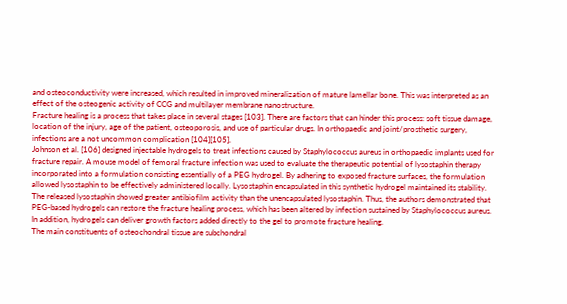and osteoconductivity were increased, which resulted in improved mineralization of mature lamellar bone. This was interpreted as an effect of the osteogenic activity of CCG and multilayer membrane nanostructure.
Fracture healing is a process that takes place in several stages [103]. There are factors that can hinder this process: soft tissue damage, location of the injury, age of the patient, osteoporosis, and use of particular drugs. In orthopaedic and joint/prosthetic surgery, infections are a not uncommon complication [104][105].
Johnson et al. [106] designed injectable hydrogels to treat infections caused by Staphylococcus aureus in orthopaedic implants used for fracture repair. A mouse model of femoral fracture infection was used to evaluate the therapeutic potential of lysostaphin therapy incorporated into a formulation consisting essentially of a PEG hydrogel. By adhering to exposed fracture surfaces, the formulation allowed lysostaphin to be effectively administered locally. Lysostaphin encapsulated in this synthetic hydrogel maintained its stability. The released lysostaphin showed greater antibiofilm activity than the unencapsulated lysostaphin. Thus, the authors demonstrated that PEG-based hydrogels can restore the fracture healing process, which has been altered by infection sustained by Staphylococcus aureus. In addition, hydrogels can deliver growth factors added directly to the gel to promote fracture healing.
The main constituents of osteochondral tissue are subchondral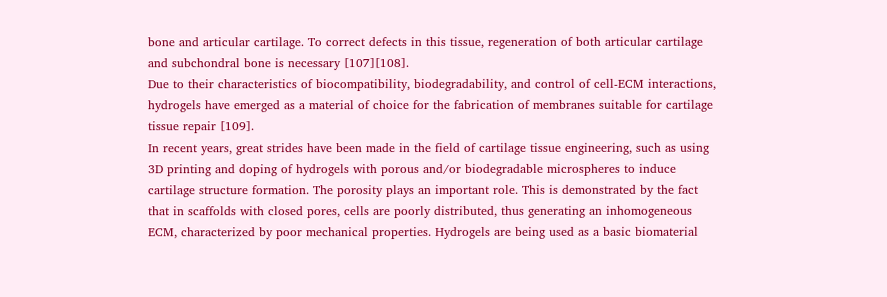bone and articular cartilage. To correct defects in this tissue, regeneration of both articular cartilage and subchondral bone is necessary [107][108].
Due to their characteristics of biocompatibility, biodegradability, and control of cell-ECM interactions, hydrogels have emerged as a material of choice for the fabrication of membranes suitable for cartilage tissue repair [109].
In recent years, great strides have been made in the field of cartilage tissue engineering, such as using 3D printing and doping of hydrogels with porous and/or biodegradable microspheres to induce cartilage structure formation. The porosity plays an important role. This is demonstrated by the fact that in scaffolds with closed pores, cells are poorly distributed, thus generating an inhomogeneous ECM, characterized by poor mechanical properties. Hydrogels are being used as a basic biomaterial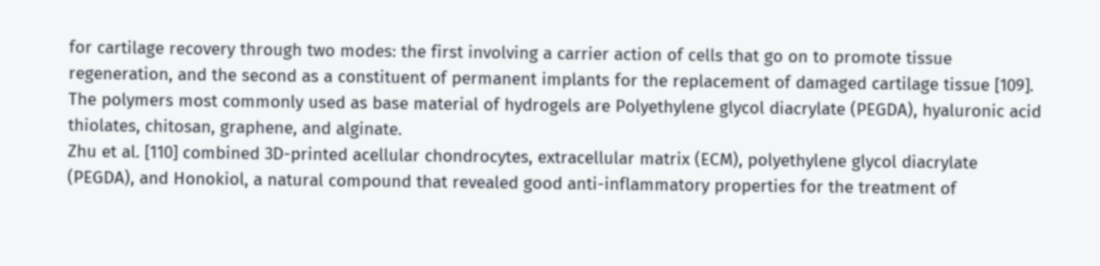for cartilage recovery through two modes: the first involving a carrier action of cells that go on to promote tissue regeneration, and the second as a constituent of permanent implants for the replacement of damaged cartilage tissue [109]. The polymers most commonly used as base material of hydrogels are Polyethylene glycol diacrylate (PEGDA), hyaluronic acid thiolates, chitosan, graphene, and alginate.
Zhu et al. [110] combined 3D-printed acellular chondrocytes, extracellular matrix (ECM), polyethylene glycol diacrylate (PEGDA), and Honokiol, a natural compound that revealed good anti-inflammatory properties for the treatment of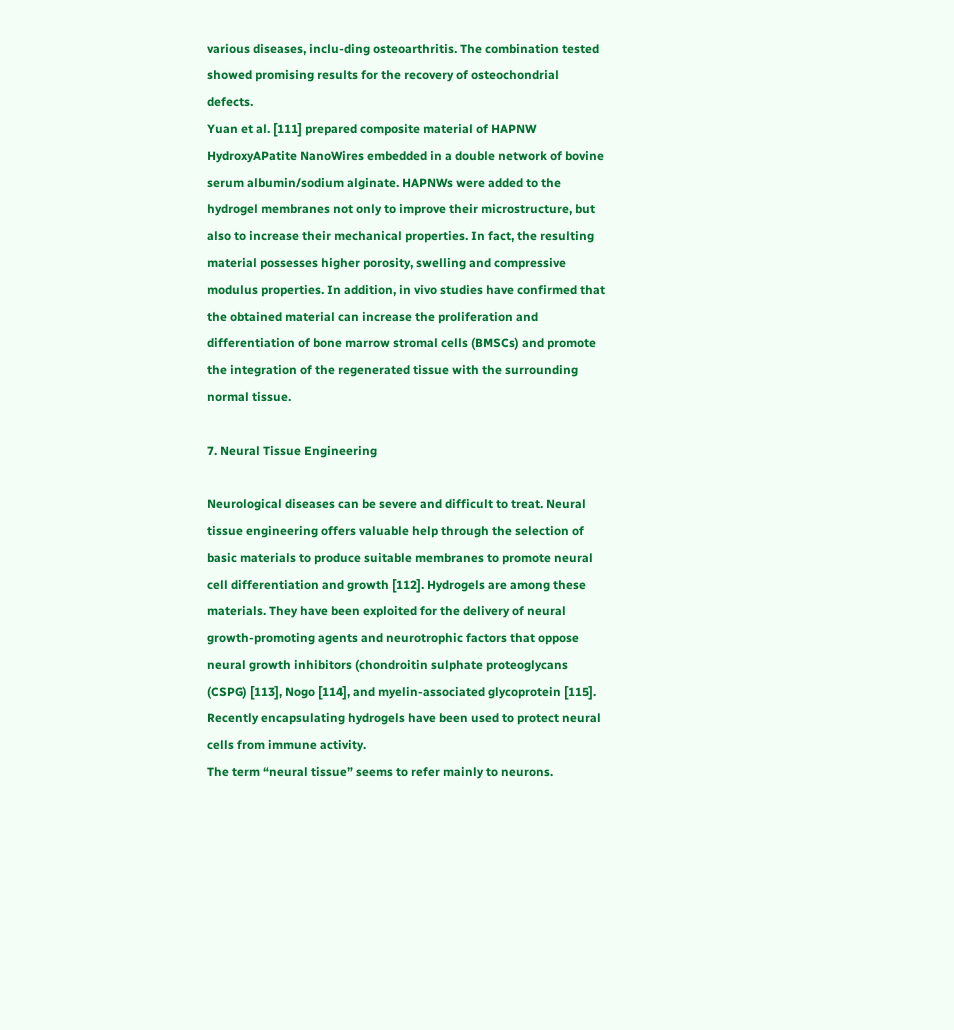various diseases, inclu-ding osteoarthritis. The combination tested showed promising results for the recovery of osteochondrial defects.
Yuan et al. [111] prepared composite material of HAPNW HydroxyAPatite NanoWires embedded in a double network of bovine serum albumin/sodium alginate. HAPNWs were added to the hydrogel membranes not only to improve their microstructure, but also to increase their mechanical properties. In fact, the resulting material possesses higher porosity, swelling and compressive modulus properties. In addition, in vivo studies have confirmed that the obtained material can increase the proliferation and differentiation of bone marrow stromal cells (BMSCs) and promote the integration of the regenerated tissue with the surrounding normal tissue.

7. Neural Tissue Engineering

Neurological diseases can be severe and difficult to treat. Neural tissue engineering offers valuable help through the selection of basic materials to produce suitable membranes to promote neural cell differentiation and growth [112]. Hydrogels are among these materials. They have been exploited for the delivery of neural growth-promoting agents and neurotrophic factors that oppose neural growth inhibitors (chondroitin sulphate proteoglycans (CSPG) [113], Nogo [114], and myelin-associated glycoprotein [115]. Recently encapsulating hydrogels have been used to protect neural cells from immune activity.
The term “neural tissue” seems to refer mainly to neurons.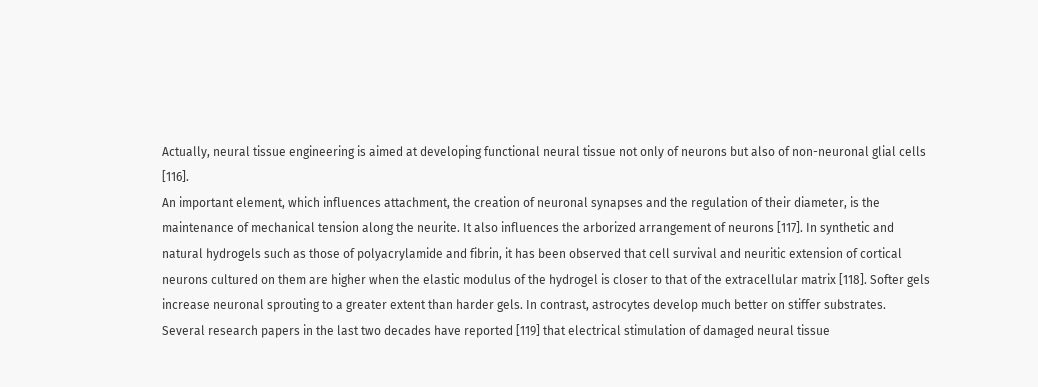Actually, neural tissue engineering is aimed at developing functional neural tissue not only of neurons but also of non-neuronal glial cells [116].
An important element, which influences attachment, the creation of neuronal synapses and the regulation of their diameter, is the maintenance of mechanical tension along the neurite. It also influences the arborized arrangement of neurons [117]. In synthetic and natural hydrogels such as those of polyacrylamide and fibrin, it has been observed that cell survival and neuritic extension of cortical neurons cultured on them are higher when the elastic modulus of the hydrogel is closer to that of the extracellular matrix [118]. Softer gels increase neuronal sprouting to a greater extent than harder gels. In contrast, astrocytes develop much better on stiffer substrates.
Several research papers in the last two decades have reported [119] that electrical stimulation of damaged neural tissue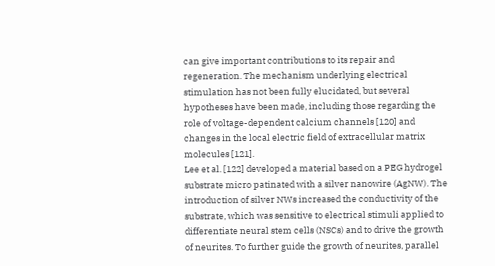can give important contributions to its repair and regeneration. The mechanism underlying electrical stimulation has not been fully elucidated, but several hypotheses have been made, including those regarding the role of voltage-dependent calcium channels [120] and changes in the local electric field of extracellular matrix molecules [121].
Lee et al. [122] developed a material based on a PEG hydrogel substrate micro patinated with a silver nanowire (AgNW). The introduction of silver NWs increased the conductivity of the substrate, which was sensitive to electrical stimuli applied to differentiate neural stem cells (NSCs) and to drive the growth of neurites. To further guide the growth of neurites, parallel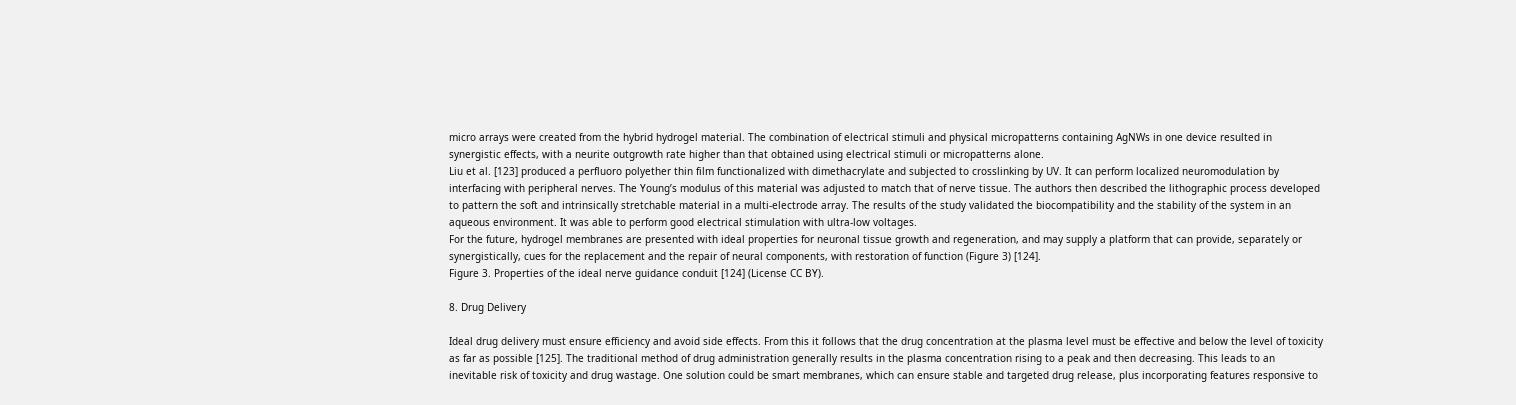micro arrays were created from the hybrid hydrogel material. The combination of electrical stimuli and physical micropatterns containing AgNWs in one device resulted in synergistic effects, with a neurite outgrowth rate higher than that obtained using electrical stimuli or micropatterns alone.
Liu et al. [123] produced a perfluoro polyether thin film functionalized with dimethacrylate and subjected to crosslinking by UV. It can perform localized neuromodulation by interfacing with peripheral nerves. The Young’s modulus of this material was adjusted to match that of nerve tissue. The authors then described the lithographic process developed to pattern the soft and intrinsically stretchable material in a multi-electrode array. The results of the study validated the biocompatibility and the stability of the system in an aqueous environment. It was able to perform good electrical stimulation with ultra-low voltages.
For the future, hydrogel membranes are presented with ideal properties for neuronal tissue growth and regeneration, and may supply a platform that can provide, separately or synergistically, cues for the replacement and the repair of neural components, with restoration of function (Figure 3) [124].
Figure 3. Properties of the ideal nerve guidance conduit [124] (License CC BY).

8. Drug Delivery

Ideal drug delivery must ensure efficiency and avoid side effects. From this it follows that the drug concentration at the plasma level must be effective and below the level of toxicity as far as possible [125]. The traditional method of drug administration generally results in the plasma concentration rising to a peak and then decreasing. This leads to an inevitable risk of toxicity and drug wastage. One solution could be smart membranes, which can ensure stable and targeted drug release, plus incorporating features responsive to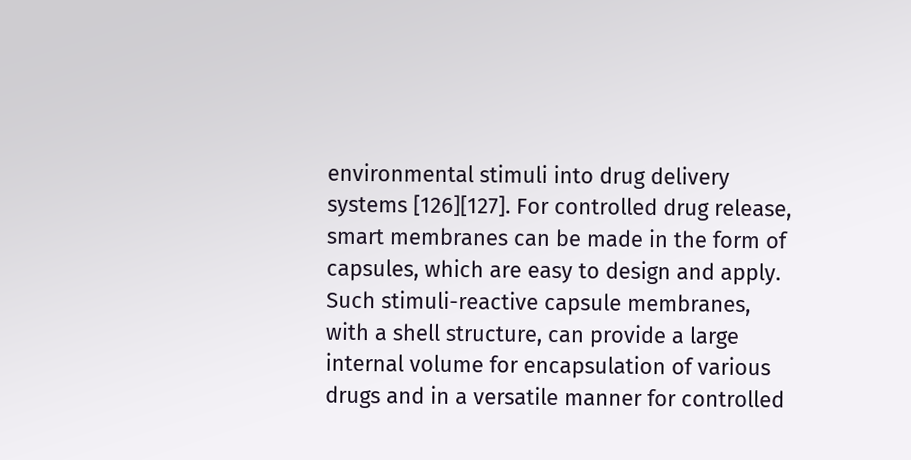environmental stimuli into drug delivery systems [126][127]. For controlled drug release, smart membranes can be made in the form of capsules, which are easy to design and apply. Such stimuli-reactive capsule membranes, with a shell structure, can provide a large internal volume for encapsulation of various drugs and in a versatile manner for controlled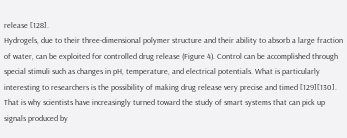release [128].
Hydrogels, due to their three-dimensional polymer structure and their ability to absorb a large fraction of water, can be exploited for controlled drug release (Figure 4). Control can be accomplished through special stimuli such as changes in pH, temperature, and electrical potentials. What is particularly interesting to researchers is the possibility of making drug release very precise and timed [129][130]. That is why scientists have increasingly turned toward the study of smart systems that can pick up signals produced by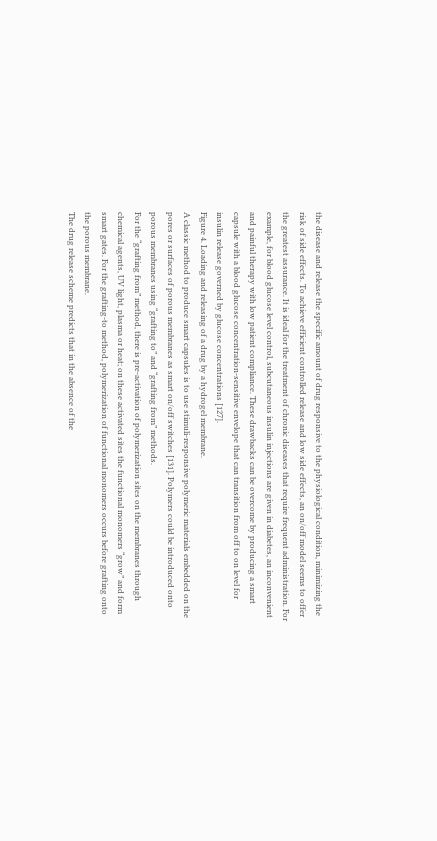the disease and release the specific amount of drug responsive to the physiological condition, minimizing the risk of side effects. To achieve efficient controlled release and low side effects, an on/off model seems to offer the greatest assurance. It is ideal for the treatment of chronic diseases that require frequent administration. For example, for blood glucose level control, subcutaneous insulin injections are given in diabetes, an inconvenient and painful therapy with low patient compliance. These drawbacks can be overcome by producing a smart capsule with a blood glucose concentration-sensitive envelope that can transition from off to on level for insulin release governed by glucose concentrations [127].
Figure 4. Loading and releasing of a drug by a hydrogel membrane.
A classic method to produce smart capsules is to use stimuli-responsive polymeric materials embedded on the pores or surfaces of porous membranes as smart on/off switches [131]. Polymers could be introduced onto porous membranes using “grafting to” and “grafting from” methods.
For the “grafting from” method, there is pre-activation of polymerization sites on the membranes through chemical agents, UV light, plasma or heat; on these activated sites the functional monomers “grow” and form smart gates. For the grafting-to method, polymerization of functional monomers occurs before grafting onto the porous membrane.
The drug release scheme predicts that in the absence of the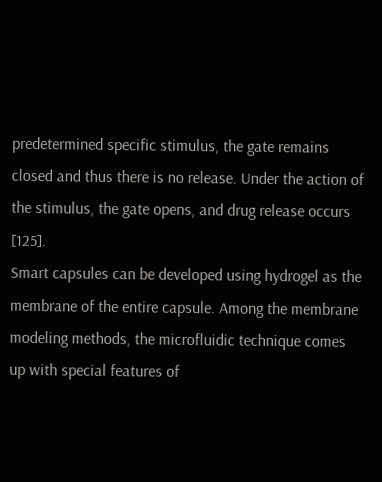predetermined specific stimulus, the gate remains closed and thus there is no release. Under the action of the stimulus, the gate opens, and drug release occurs [125].
Smart capsules can be developed using hydrogel as the membrane of the entire capsule. Among the membrane modeling methods, the microfluidic technique comes up with special features of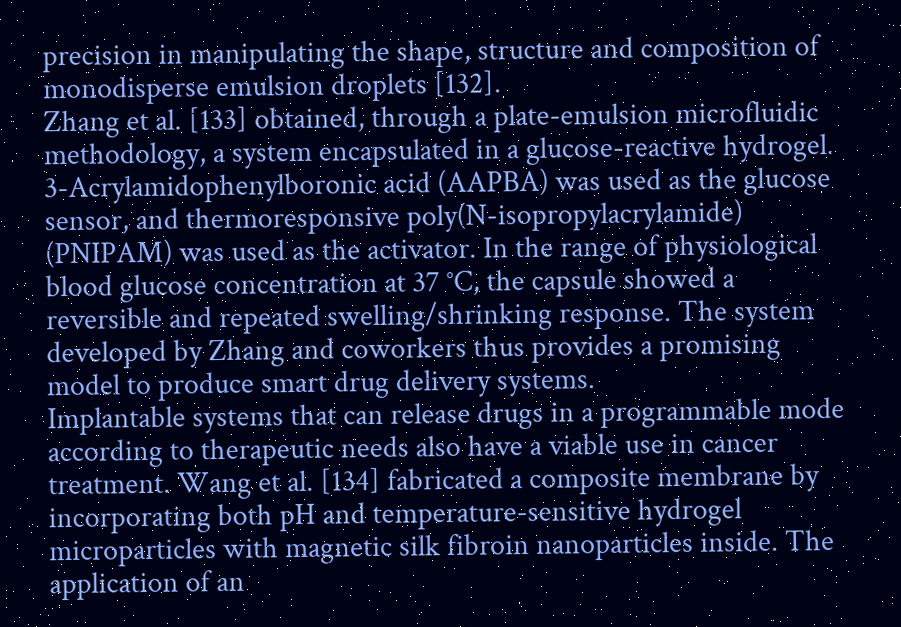precision in manipulating the shape, structure and composition of monodisperse emulsion droplets [132].
Zhang et al. [133] obtained, through a plate-emulsion microfluidic methodology, a system encapsulated in a glucose-reactive hydrogel. 3-Acrylamidophenylboronic acid (AAPBA) was used as the glucose sensor, and thermoresponsive poly(N-isopropylacrylamide) (PNIPAM) was used as the activator. In the range of physiological blood glucose concentration at 37 °C, the capsule showed a reversible and repeated swelling/shrinking response. The system developed by Zhang and coworkers thus provides a promising model to produce smart drug delivery systems.
Implantable systems that can release drugs in a programmable mode according to therapeutic needs also have a viable use in cancer treatment. Wang et al. [134] fabricated a composite membrane by incorporating both pH and temperature-sensitive hydrogel microparticles with magnetic silk fibroin nanoparticles inside. The application of an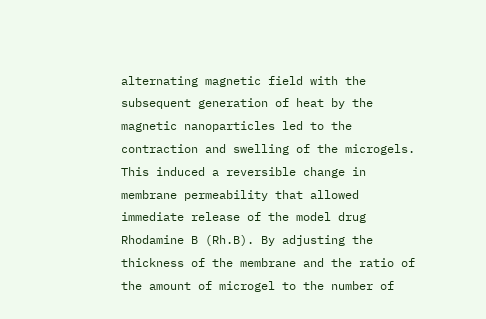alternating magnetic field with the subsequent generation of heat by the magnetic nanoparticles led to the contraction and swelling of the microgels. This induced a reversible change in membrane permeability that allowed immediate release of the model drug Rhodamine B (Rh.B). By adjusting the thickness of the membrane and the ratio of the amount of microgel to the number of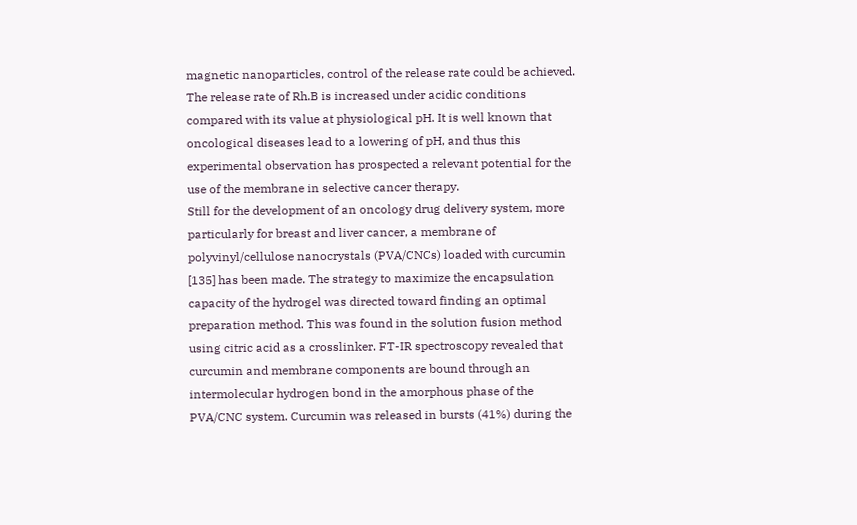magnetic nanoparticles, control of the release rate could be achieved.
The release rate of Rh.B is increased under acidic conditions compared with its value at physiological pH. It is well known that oncological diseases lead to a lowering of pH, and thus this experimental observation has prospected a relevant potential for the use of the membrane in selective cancer therapy.
Still for the development of an oncology drug delivery system, more particularly for breast and liver cancer, a membrane of polyvinyl/cellulose nanocrystals (PVA/CNCs) loaded with curcumin [135] has been made. The strategy to maximize the encapsulation capacity of the hydrogel was directed toward finding an optimal preparation method. This was found in the solution fusion method using citric acid as a crosslinker. FT-IR spectroscopy revealed that curcumin and membrane components are bound through an intermolecular hydrogen bond in the amorphous phase of the PVA/CNC system. Curcumin was released in bursts (41%) during the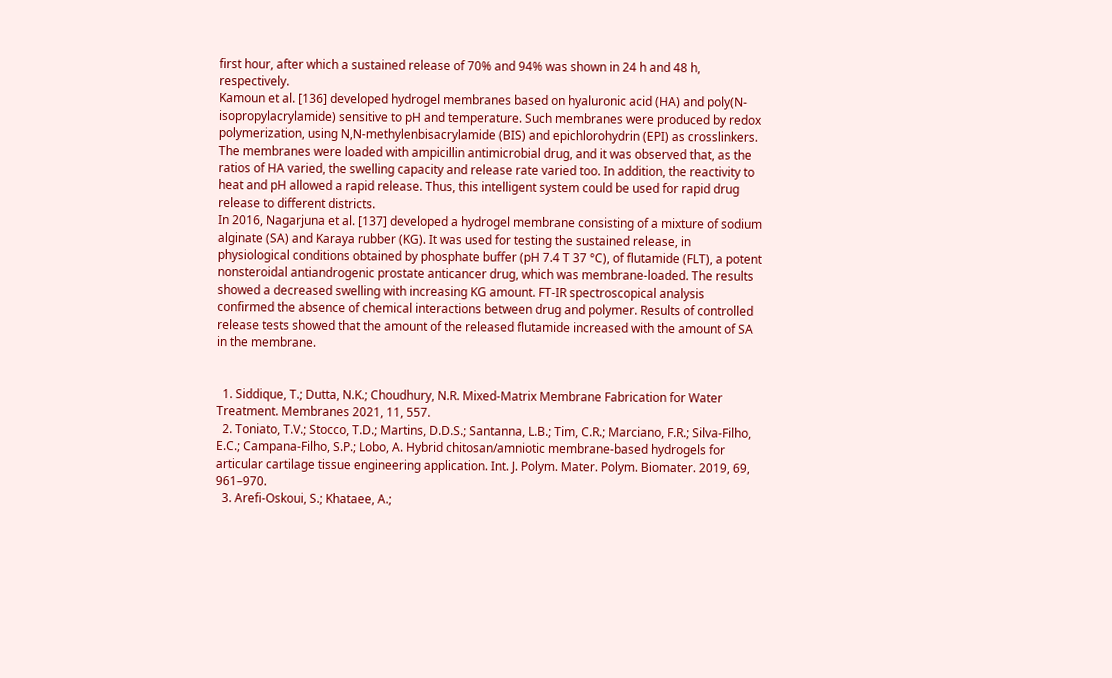first hour, after which a sustained release of 70% and 94% was shown in 24 h and 48 h, respectively.
Kamoun et al. [136] developed hydrogel membranes based on hyaluronic acid (HA) and poly(N-isopropylacrylamide) sensitive to pH and temperature. Such membranes were produced by redox polymerization, using N,N-methylenbisacrylamide (BIS) and epichlorohydrin (EPI) as crosslinkers. The membranes were loaded with ampicillin antimicrobial drug, and it was observed that, as the ratios of HA varied, the swelling capacity and release rate varied too. In addition, the reactivity to heat and pH allowed a rapid release. Thus, this intelligent system could be used for rapid drug release to different districts.
In 2016, Nagarjuna et al. [137] developed a hydrogel membrane consisting of a mixture of sodium alginate (SA) and Karaya rubber (KG). It was used for testing the sustained release, in physiological conditions obtained by phosphate buffer (pH 7.4 T 37 °C), of flutamide (FLT), a potent nonsteroidal antiandrogenic prostate anticancer drug, which was membrane-loaded. The results showed a decreased swelling with increasing KG amount. FT-IR spectroscopical analysis confirmed the absence of chemical interactions between drug and polymer. Results of controlled release tests showed that the amount of the released flutamide increased with the amount of SA in the membrane.


  1. Siddique, T.; Dutta, N.K.; Choudhury, N.R. Mixed-Matrix Membrane Fabrication for Water Treatment. Membranes 2021, 11, 557.
  2. Toniato, T.V.; Stocco, T.D.; Martins, D.D.S.; Santanna, L.B.; Tim, C.R.; Marciano, F.R.; Silva-Filho, E.C.; Campana-Filho, S.P.; Lobo, A. Hybrid chitosan/amniotic membrane-based hydrogels for articular cartilage tissue engineering application. Int. J. Polym. Mater. Polym. Biomater. 2019, 69, 961–970.
  3. Arefi-Oskoui, S.; Khataee, A.;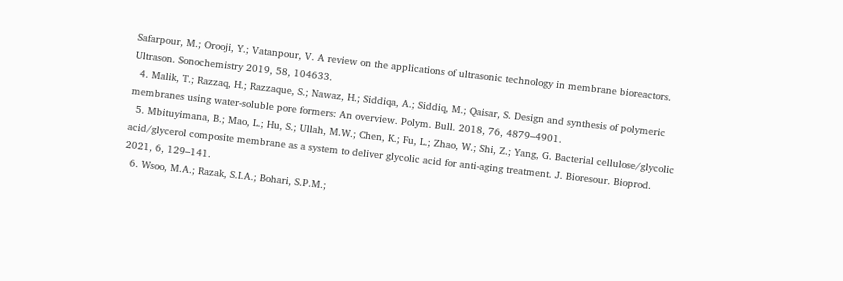Safarpour, M.; Orooji, Y.; Vatanpour, V. A review on the applications of ultrasonic technology in membrane bioreactors. Ultrason. Sonochemistry 2019, 58, 104633.
  4. Malik, T.; Razzaq, H.; Razzaque, S.; Nawaz, H.; Siddiqa, A.; Siddiq, M.; Qaisar, S. Design and synthesis of polymeric membranes using water-soluble pore formers: An overview. Polym. Bull. 2018, 76, 4879–4901.
  5. Mbituyimana, B.; Mao, L.; Hu, S.; Ullah, M.W.; Chen, K.; Fu, L.; Zhao, W.; Shi, Z.; Yang, G. Bacterial cellulose/glycolic acid/glycerol composite membrane as a system to deliver glycolic acid for anti-aging treatment. J. Bioresour. Bioprod. 2021, 6, 129–141.
  6. Wsoo, M.A.; Razak, S.I.A.; Bohari, S.P.M.;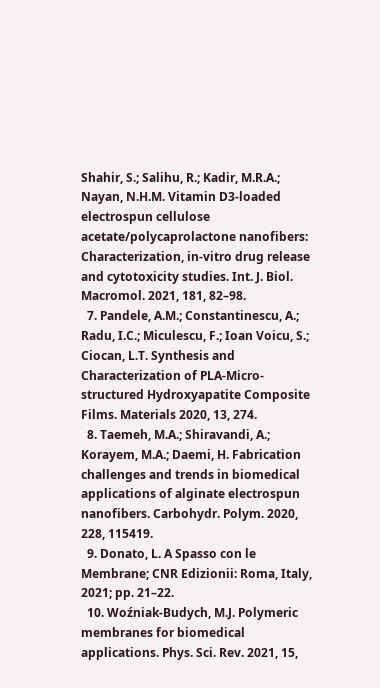Shahir, S.; Salihu, R.; Kadir, M.R.A.; Nayan, N.H.M. Vitamin D3-loaded electrospun cellulose acetate/polycaprolactone nanofibers: Characterization, in-vitro drug release and cytotoxicity studies. Int. J. Biol. Macromol. 2021, 181, 82–98.
  7. Pandele, A.M.; Constantinescu, A.; Radu, I.C.; Miculescu, F.; Ioan Voicu, S.; Ciocan, L.T. Synthesis and Characterization of PLA-Micro-structured Hydroxyapatite Composite Films. Materials 2020, 13, 274.
  8. Taemeh, M.A.; Shiravandi, A.; Korayem, M.A.; Daemi, H. Fabrication challenges and trends in biomedical applications of alginate electrospun nanofibers. Carbohydr. Polym. 2020, 228, 115419.
  9. Donato, L. A Spasso con le Membrane; CNR Edizionii: Roma, Italy, 2021; pp. 21–22.
  10. Woźniak-Budych, M.J. Polymeric membranes for biomedical applications. Phys. Sci. Rev. 2021, 15,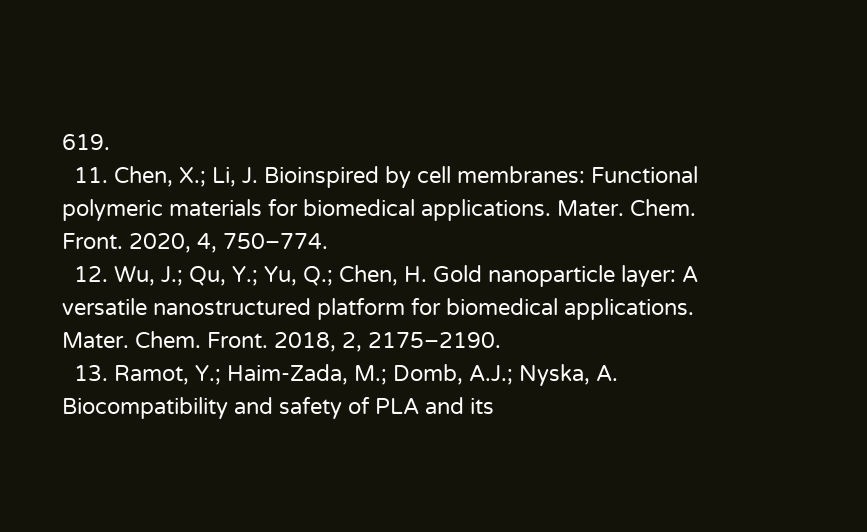619.
  11. Chen, X.; Li, J. Bioinspired by cell membranes: Functional polymeric materials for biomedical applications. Mater. Chem. Front. 2020, 4, 750–774.
  12. Wu, J.; Qu, Y.; Yu, Q.; Chen, H. Gold nanoparticle layer: A versatile nanostructured platform for biomedical applications. Mater. Chem. Front. 2018, 2, 2175–2190.
  13. Ramot, Y.; Haim-Zada, M.; Domb, A.J.; Nyska, A. Biocompatibility and safety of PLA and its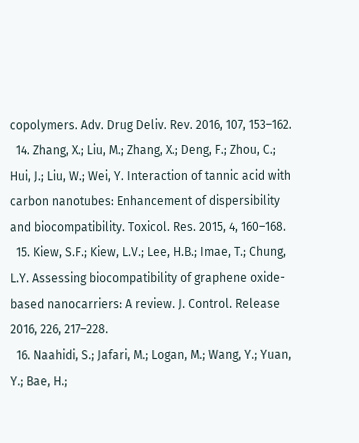copolymers. Adv. Drug Deliv. Rev. 2016, 107, 153–162.
  14. Zhang, X.; Liu, M.; Zhang, X.; Deng, F.; Zhou, C.; Hui, J.; Liu, W.; Wei, Y. Interaction of tannic acid with carbon nanotubes: Enhancement of dispersibility and biocompatibility. Toxicol. Res. 2015, 4, 160–168.
  15. Kiew, S.F.; Kiew, L.V.; Lee, H.B.; Imae, T.; Chung, L.Y. Assessing biocompatibility of graphene oxide-based nanocarriers: A review. J. Control. Release 2016, 226, 217–228.
  16. Naahidi, S.; Jafari, M.; Logan, M.; Wang, Y.; Yuan, Y.; Bae, H.;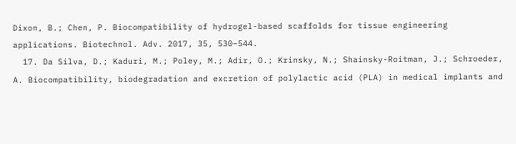Dixon, B.; Chen, P. Biocompatibility of hydrogel-based scaffolds for tissue engineering applications. Biotechnol. Adv. 2017, 35, 530–544.
  17. Da Silva, D.; Kaduri, M.; Poley, M.; Adir, O.; Krinsky, N.; Shainsky-Roitman, J.; Schroeder, A. Biocompatibility, biodegradation and excretion of polylactic acid (PLA) in medical implants and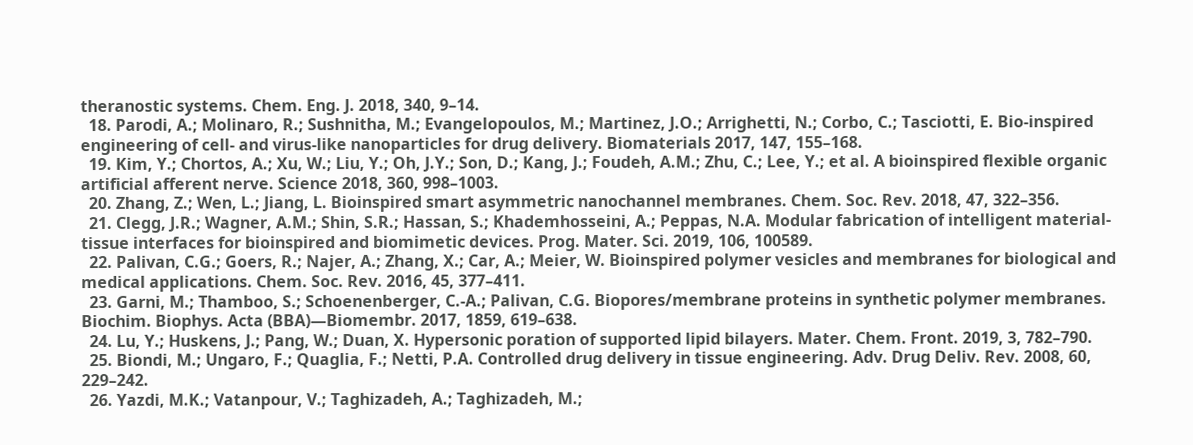theranostic systems. Chem. Eng. J. 2018, 340, 9–14.
  18. Parodi, A.; Molinaro, R.; Sushnitha, M.; Evangelopoulos, M.; Martinez, J.O.; Arrighetti, N.; Corbo, C.; Tasciotti, E. Bio-inspired engineering of cell- and virus-like nanoparticles for drug delivery. Biomaterials 2017, 147, 155–168.
  19. Kim, Y.; Chortos, A.; Xu, W.; Liu, Y.; Oh, J.Y.; Son, D.; Kang, J.; Foudeh, A.M.; Zhu, C.; Lee, Y.; et al. A bioinspired flexible organic artificial afferent nerve. Science 2018, 360, 998–1003.
  20. Zhang, Z.; Wen, L.; Jiang, L. Bioinspired smart asymmetric nanochannel membranes. Chem. Soc. Rev. 2018, 47, 322–356.
  21. Clegg, J.R.; Wagner, A.M.; Shin, S.R.; Hassan, S.; Khademhosseini, A.; Peppas, N.A. Modular fabrication of intelligent material-tissue interfaces for bioinspired and biomimetic devices. Prog. Mater. Sci. 2019, 106, 100589.
  22. Palivan, C.G.; Goers, R.; Najer, A.; Zhang, X.; Car, A.; Meier, W. Bioinspired polymer vesicles and membranes for biological and medical applications. Chem. Soc. Rev. 2016, 45, 377–411.
  23. Garni, M.; Thamboo, S.; Schoenenberger, C.-A.; Palivan, C.G. Biopores/membrane proteins in synthetic polymer membranes. Biochim. Biophys. Acta (BBA)—Biomembr. 2017, 1859, 619–638.
  24. Lu, Y.; Huskens, J.; Pang, W.; Duan, X. Hypersonic poration of supported lipid bilayers. Mater. Chem. Front. 2019, 3, 782–790.
  25. Biondi, M.; Ungaro, F.; Quaglia, F.; Netti, P.A. Controlled drug delivery in tissue engineering. Adv. Drug Deliv. Rev. 2008, 60, 229–242.
  26. Yazdi, M.K.; Vatanpour, V.; Taghizadeh, A.; Taghizadeh, M.;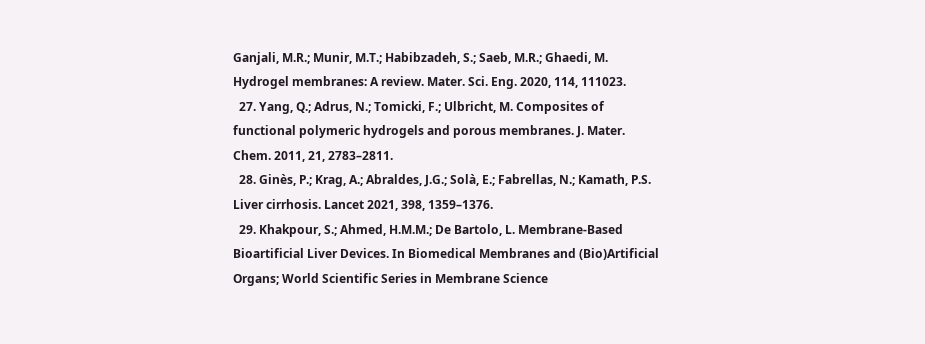Ganjali, M.R.; Munir, M.T.; Habibzadeh, S.; Saeb, M.R.; Ghaedi, M. Hydrogel membranes: A review. Mater. Sci. Eng. 2020, 114, 111023.
  27. Yang, Q.; Adrus, N.; Tomicki, F.; Ulbricht, M. Composites of functional polymeric hydrogels and porous membranes. J. Mater. Chem. 2011, 21, 2783–2811.
  28. Ginès, P.; Krag, A.; Abraldes, J.G.; Solà, E.; Fabrellas, N.; Kamath, P.S. Liver cirrhosis. Lancet 2021, 398, 1359–1376.
  29. Khakpour, S.; Ahmed, H.M.M.; De Bartolo, L. Membrane-Based Bioartificial Liver Devices. In Biomedical Membranes and (Bio)Artificial Organs; World Scientific Series in Membrane Science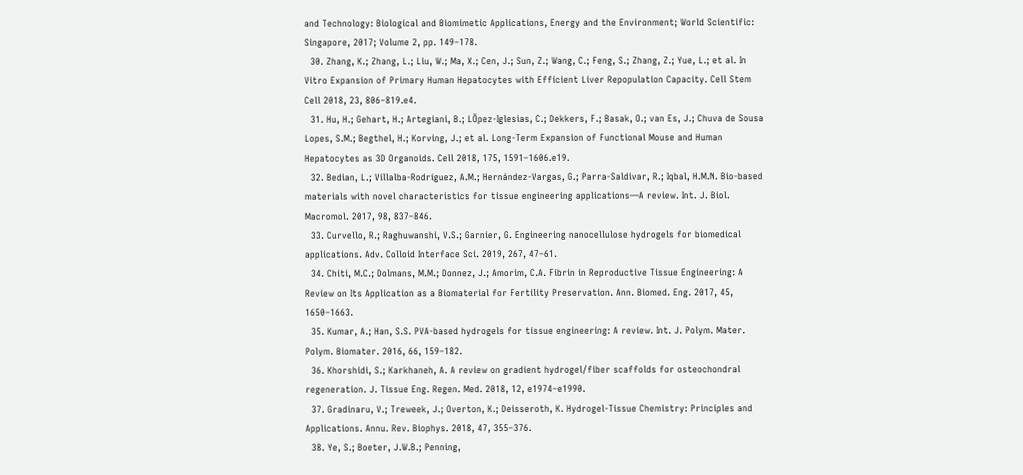and Technology: Biological and Biomimetic Applications, Energy and the Environment; World Scientific: Singapore, 2017; Volume 2, pp. 149–178.
  30. Zhang, K.; Zhang, L.; Liu, W.; Ma, X.; Cen, J.; Sun, Z.; Wang, C.; Feng, S.; Zhang, Z.; Yue, L.; et al. In Vitro Expansion of Primary Human Hepatocytes with Efficient Liver Repopulation Capacity. Cell Stem Cell 2018, 23, 806–819.e4.
  31. Hu, H.; Gehart, H.; Artegiani, B.; LÖpez-Iglesias, C.; Dekkers, F.; Basak, O.; van Es, J.; Chuva de Sousa Lopes, S.M.; Begthel, H.; Korving, J.; et al. Long-Term Expansion of Functional Mouse and Human Hepatocytes as 3D Organoids. Cell 2018, 175, 1591–1606.e19.
  32. Bedian, L.; Villalba-Rodríguez, A.M.; Hernández-Vargas, G.; Parra-Saldivar, R.; Iqbal, H.M.N. Bio-based materials with novel characteristics for tissue engineering applications—A review. Int. J. Biol. Macromol. 2017, 98, 837–846.
  33. Curvello, R.; Raghuwanshi, V.S.; Garnier, G. Engineering nanocellulose hydrogels for biomedical applications. Adv. Colloid Interface Sci. 2019, 267, 47–61.
  34. Chiti, M.C.; Dolmans, M.M.; Donnez, J.; Amorim, C.A. Fibrin in Reproductive Tissue Engineering: A Review on Its Application as a Biomaterial for Fertility Preservation. Ann. Biomed. Eng. 2017, 45, 1650–1663.
  35. Kumar, A.; Han, S.S. PVA-based hydrogels for tissue engineering: A review. Int. J. Polym. Mater. Polym. Biomater. 2016, 66, 159–182.
  36. Khorshidi, S.; Karkhaneh, A. A review on gradient hydrogel/fiber scaffolds for osteochondral regeneration. J. Tissue Eng. Regen. Med. 2018, 12, e1974–e1990.
  37. Gradinaru, V.; Treweek, J.; Overton, K.; Deisseroth, K. Hydrogel-Tissue Chemistry: Principles and Applications. Annu. Rev. Biophys. 2018, 47, 355–376.
  38. Ye, S.; Boeter, J.W.B.; Penning,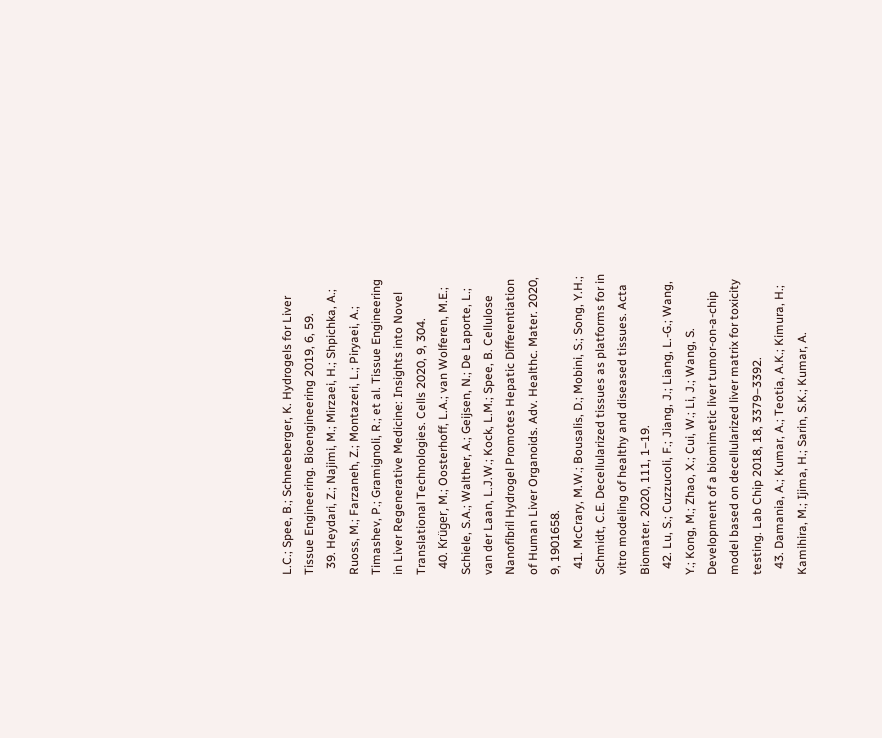L.C.; Spee, B.; Schneeberger, K. Hydrogels for Liver Tissue Engineering. Bioengineering 2019, 6, 59.
  39. Heydari, Z.; Najimi, M.; Mirzaei, H.; Shpichka, A.; Ruoss, M.; Farzaneh, Z.; Montazeri, L.; Piryaei, A.; Timashev, P.; Gramignoli, R.; et al. Tissue Engineering in Liver Regenerative Medicine: Insights into Novel Translational Technologies. Cells 2020, 9, 304.
  40. Krüger, M.; Oosterhoff, L.A.; van Wolferen, M.E.; Schiele, S.A.; Walther, A.; Geijsen, N.; De Laporte, L.; van der Laan, L.J.W.; Kock, L.M.; Spee, B. Cellulose Nanofibril Hydrogel Promotes Hepatic Differentiation of Human Liver Organoids. Adv. Healthc. Mater. 2020, 9, 1901658.
  41. McCrary, M.W.; Bousalis, D.; Mobini, S.; Song, Y.H.; Schmidt, C.E. Decellularized tissues as platforms for in vitro modeling of healthy and diseased tissues. Acta Biomater. 2020, 111, 1–19.
  42. Lu, S.; Cuzzucoli, F.; Jiang, J.; Liang, L.-G.; Wang, Y.; Kong, M.; Zhao, X.; Cui, W.; Li, J.; Wang, S. Development of a biomimetic liver tumor-on-a-chip model based on decellularized liver matrix for toxicity testing. Lab Chip 2018, 18, 3379–3392.
  43. Damania, A.; Kumar, A.; Teotia, A.K.; Kimura, H.; Kamihira, M.; Ijima, H.; Sarin, S.K.; Kumar, A.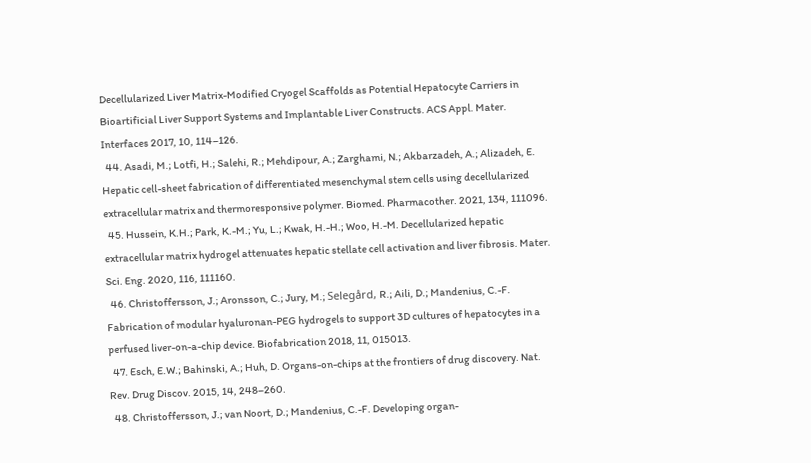Decellularized Liver Matrix-Modified Cryogel Scaffolds as Potential Hepatocyte Carriers in Bioartificial Liver Support Systems and Implantable Liver Constructs. ACS Appl. Mater. Interfaces 2017, 10, 114–126.
  44. Asadi, M.; Lotfi, H.; Salehi, R.; Mehdipour, A.; Zarghami, N.; Akbarzadeh, A.; Alizadeh, E. Hepatic cell-sheet fabrication of differentiated mesenchymal stem cells using decellularized extracellular matrix and thermoresponsive polymer. Biomed. Pharmacother. 2021, 134, 111096.
  45. Hussein, K.H.; Park, K.-M.; Yu, L.; Kwak, H.-H.; Woo, H.-M. Decellularized hepatic extracellular matrix hydrogel attenuates hepatic stellate cell activation and liver fibrosis. Mater. Sci. Eng. 2020, 116, 111160.
  46. Christoffersson, J.; Aronsson, C.; Jury, M.; Selegård, R.; Aili, D.; Mandenius, C.-F. Fabrication of modular hyaluronan-PEG hydrogels to support 3D cultures of hepatocytes in a perfused liver-on-a-chip device. Biofabrication 2018, 11, 015013.
  47. Esch, E.W.; Bahinski, A.; Huh, D. Organs-on-chips at the frontiers of drug discovery. Nat. Rev. Drug Discov. 2015, 14, 248–260.
  48. Christoffersson, J.; van Noort, D.; Mandenius, C.-F. Developing organ-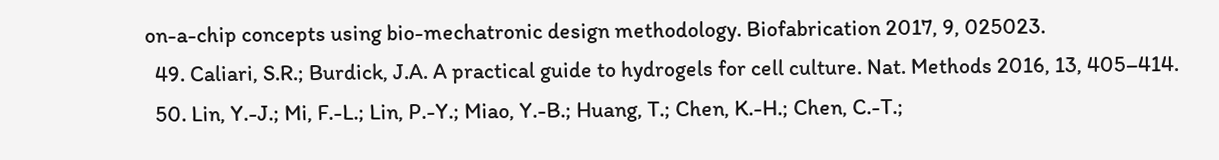on-a-chip concepts using bio-mechatronic design methodology. Biofabrication 2017, 9, 025023.
  49. Caliari, S.R.; Burdick, J.A. A practical guide to hydrogels for cell culture. Nat. Methods 2016, 13, 405–414.
  50. Lin, Y.-J.; Mi, F.-L.; Lin, P.-Y.; Miao, Y.-B.; Huang, T.; Chen, K.-H.; Chen, C.-T.;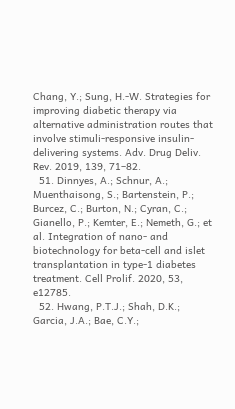Chang, Y.; Sung, H.-W. Strategies for improving diabetic therapy via alternative administration routes that involve stimuli-responsive insulin-delivering systems. Adv. Drug Deliv. Rev. 2019, 139, 71–82.
  51. Dinnyes, A.; Schnur, A.; Muenthaisong, S.; Bartenstein, P.; Burcez, C.; Burton, N.; Cyran, C.; Gianello, P.; Kemter, E.; Nemeth, G.; et al. Integration of nano- and biotechnology for beta-cell and islet transplantation in type-1 diabetes treatment. Cell Prolif. 2020, 53, e12785.
  52. Hwang, P.T.J.; Shah, D.K.; Garcia, J.A.; Bae, C.Y.;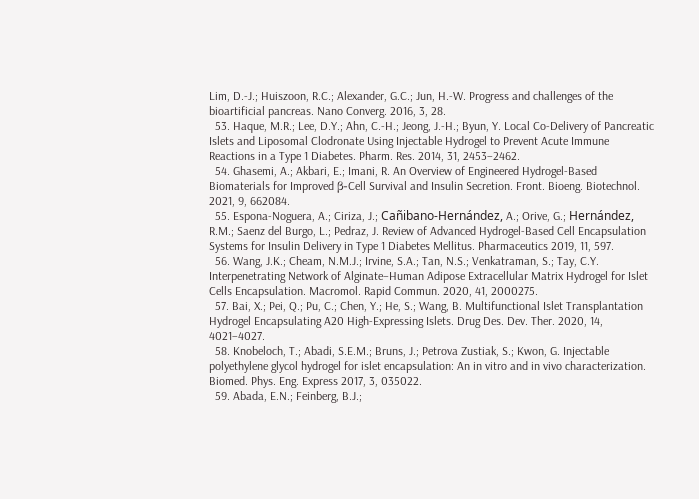Lim, D.-J.; Huiszoon, R.C.; Alexander, G.C.; Jun, H.-W. Progress and challenges of the bioartificial pancreas. Nano Converg. 2016, 3, 28.
  53. Haque, M.R.; Lee, D.Y.; Ahn, C.-H.; Jeong, J.-H.; Byun, Y. Local Co-Delivery of Pancreatic Islets and Liposomal Clodronate Using Injectable Hydrogel to Prevent Acute Immune Reactions in a Type 1 Diabetes. Pharm. Res. 2014, 31, 2453–2462.
  54. Ghasemi, A.; Akbari, E.; Imani, R. An Overview of Engineered Hydrogel-Based Biomaterials for Improved β-Cell Survival and Insulin Secretion. Front. Bioeng. Biotechnol. 2021, 9, 662084.
  55. Espona-Noguera, A.; Ciriza, J.; Cañibano-Hernández, A.; Orive, G.; Hernández, R.M.; Saenz del Burgo, L.; Pedraz, J. Review of Advanced Hydrogel-Based Cell Encapsulation Systems for Insulin Delivery in Type 1 Diabetes Mellitus. Pharmaceutics 2019, 11, 597.
  56. Wang, J.K.; Cheam, N.M.J.; Irvine, S.A.; Tan, N.S.; Venkatraman, S.; Tay, C.Y. Interpenetrating Network of Alginate–Human Adipose Extracellular Matrix Hydrogel for Islet Cells Encapsulation. Macromol. Rapid Commun. 2020, 41, 2000275.
  57. Bai, X.; Pei, Q.; Pu, C.; Chen, Y.; He, S.; Wang, B. Multifunctional Islet Transplantation Hydrogel Encapsulating A20 High-Expressing Islets. Drug Des. Dev. Ther. 2020, 14, 4021–4027.
  58. Knobeloch, T.; Abadi, S.E.M.; Bruns, J.; Petrova Zustiak, S.; Kwon, G. Injectable polyethylene glycol hydrogel for islet encapsulation: An in vitro and in vivo characterization. Biomed. Phys. Eng. Express 2017, 3, 035022.
  59. Abada, E.N.; Feinberg, B.J.;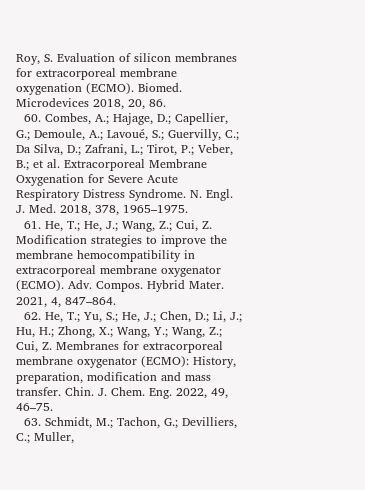Roy, S. Evaluation of silicon membranes for extracorporeal membrane oxygenation (ECMO). Biomed. Microdevices 2018, 20, 86.
  60. Combes, A.; Hajage, D.; Capellier, G.; Demoule, A.; Lavoué, S.; Guervilly, C.; Da Silva, D.; Zafrani, L.; Tirot, P.; Veber, B.; et al. Extracorporeal Membrane Oxygenation for Severe Acute Respiratory Distress Syndrome. N. Engl. J. Med. 2018, 378, 1965–1975.
  61. He, T.; He, J.; Wang, Z.; Cui, Z. Modification strategies to improve the membrane hemocompatibility in extracorporeal membrane oxygenator (ECMO). Adv. Compos. Hybrid Mater. 2021, 4, 847–864.
  62. He, T.; Yu, S.; He, J.; Chen, D.; Li, J.; Hu, H.; Zhong, X.; Wang, Y.; Wang, Z.; Cui, Z. Membranes for extracorporeal membrane oxygenator (ECMO): History, preparation, modification and mass transfer. Chin. J. Chem. Eng. 2022, 49, 46–75.
  63. Schmidt, M.; Tachon, G.; Devilliers, C.; Muller,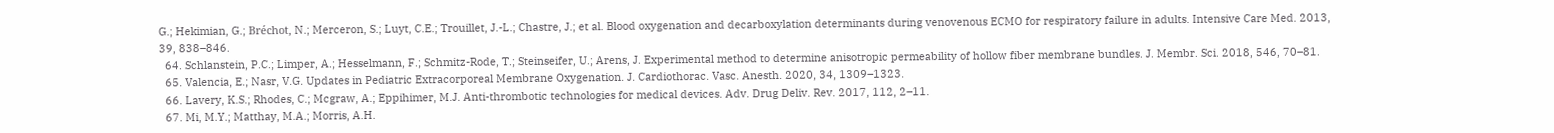G.; Hekimian, G.; Bréchot, N.; Merceron, S.; Luyt, C.E.; Trouillet, J.-L.; Chastre, J.; et al. Blood oxygenation and decarboxylation determinants during venovenous ECMO for respiratory failure in adults. Intensive Care Med. 2013, 39, 838–846.
  64. Schlanstein, P.C.; Limper, A.; Hesselmann, F.; Schmitz-Rode, T.; Steinseifer, U.; Arens, J. Experimental method to determine anisotropic permeability of hollow fiber membrane bundles. J. Membr. Sci. 2018, 546, 70–81.
  65. Valencia, E.; Nasr, V.G. Updates in Pediatric Extracorporeal Membrane Oxygenation. J. Cardiothorac. Vasc. Anesth. 2020, 34, 1309–1323.
  66. Lavery, K.S.; Rhodes, C.; Mcgraw, A.; Eppihimer, M.J. Anti-thrombotic technologies for medical devices. Adv. Drug Deliv. Rev. 2017, 112, 2–11.
  67. Mi, M.Y.; Matthay, M.A.; Morris, A.H.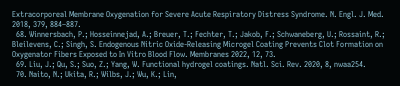Extracorporeal Membrane Oxygenation for Severe Acute Respiratory Distress Syndrome. N. Engl. J. Med. 2018, 379, 884–887.
  68. Winnersbach, P.; Hosseinnejad, A.; Breuer, T.; Fechter, T.; Jakob, F.; Schwaneberg, U.; Rossaint, R.; Bleilevens, C.; Singh, S. Endogenous Nitric Oxide-Releasing Microgel Coating Prevents Clot Formation on Oxygenator Fibers Exposed to In Vitro Blood Flow. Membranes 2022, 12, 73.
  69. Liu, J.; Qu, S.; Suo, Z.; Yang, W. Functional hydrogel coatings. Natl. Sci. Rev. 2020, 8, nwaa254.
  70. Naito, N.; Ukita, R.; Wilbs, J.; Wu, K.; Lin,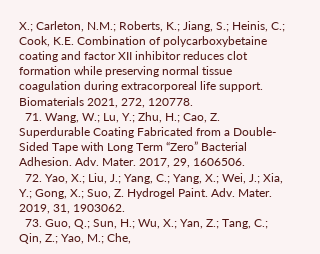X.; Carleton, N.M.; Roberts, K.; Jiang, S.; Heinis, C.; Cook, K.E. Combination of polycarboxybetaine coating and factor XII inhibitor reduces clot formation while preserving normal tissue coagulation during extracorporeal life support. Biomaterials 2021, 272, 120778.
  71. Wang, W.; Lu, Y.; Zhu, H.; Cao, Z. Superdurable Coating Fabricated from a Double-Sided Tape with Long Term “Zero” Bacterial Adhesion. Adv. Mater. 2017, 29, 1606506.
  72. Yao, X.; Liu, J.; Yang, C.; Yang, X.; Wei, J.; Xia, Y.; Gong, X.; Suo, Z. Hydrogel Paint. Adv. Mater. 2019, 31, 1903062.
  73. Guo, Q.; Sun, H.; Wu, X.; Yan, Z.; Tang, C.; Qin, Z.; Yao, M.; Che,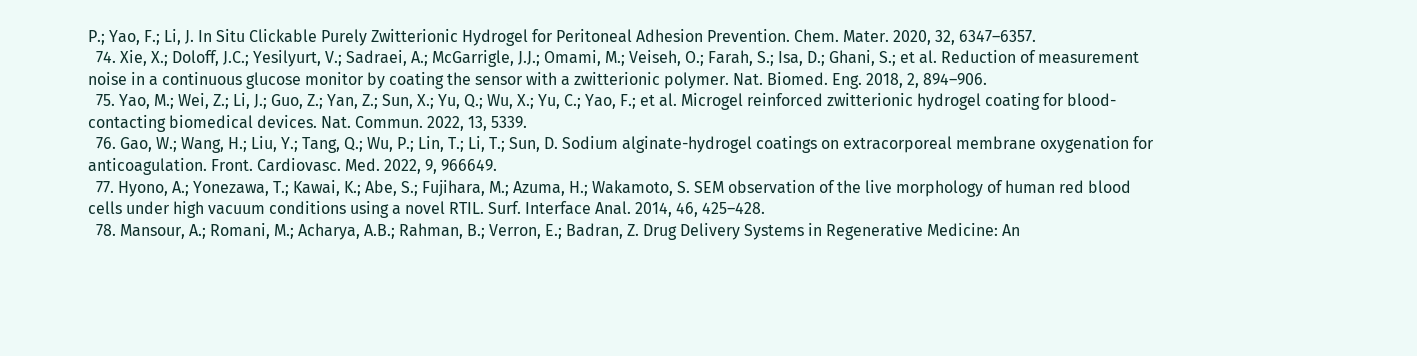P.; Yao, F.; Li, J. In Situ Clickable Purely Zwitterionic Hydrogel for Peritoneal Adhesion Prevention. Chem. Mater. 2020, 32, 6347–6357.
  74. Xie, X.; Doloff, J.C.; Yesilyurt, V.; Sadraei, A.; McGarrigle, J.J.; Omami, M.; Veiseh, O.; Farah, S.; Isa, D.; Ghani, S.; et al. Reduction of measurement noise in a continuous glucose monitor by coating the sensor with a zwitterionic polymer. Nat. Biomed. Eng. 2018, 2, 894–906.
  75. Yao, M.; Wei, Z.; Li, J.; Guo, Z.; Yan, Z.; Sun, X.; Yu, Q.; Wu, X.; Yu, C.; Yao, F.; et al. Microgel reinforced zwitterionic hydrogel coating for blood-contacting biomedical devices. Nat. Commun. 2022, 13, 5339.
  76. Gao, W.; Wang, H.; Liu, Y.; Tang, Q.; Wu, P.; Lin, T.; Li, T.; Sun, D. Sodium alginate-hydrogel coatings on extracorporeal membrane oxygenation for anticoagulation. Front. Cardiovasc. Med. 2022, 9, 966649.
  77. Hyono, A.; Yonezawa, T.; Kawai, K.; Abe, S.; Fujihara, M.; Azuma, H.; Wakamoto, S. SEM observation of the live morphology of human red blood cells under high vacuum conditions using a novel RTIL. Surf. Interface Anal. 2014, 46, 425–428.
  78. Mansour, A.; Romani, M.; Acharya, A.B.; Rahman, B.; Verron, E.; Badran, Z. Drug Delivery Systems in Regenerative Medicine: An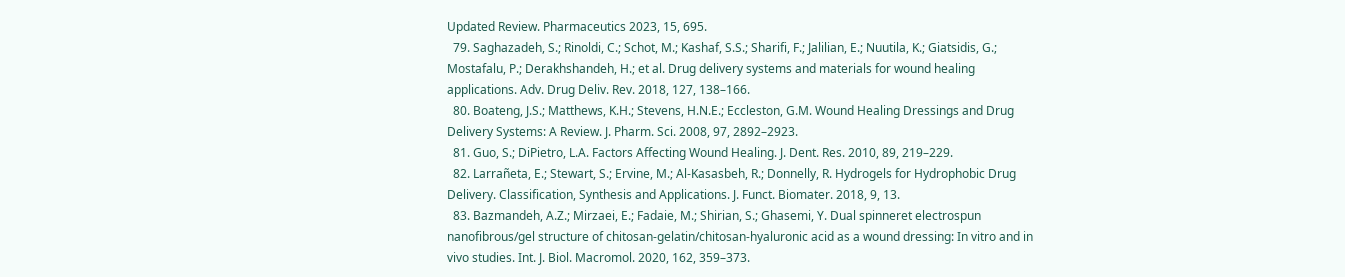Updated Review. Pharmaceutics 2023, 15, 695.
  79. Saghazadeh, S.; Rinoldi, C.; Schot, M.; Kashaf, S.S.; Sharifi, F.; Jalilian, E.; Nuutila, K.; Giatsidis, G.; Mostafalu, P.; Derakhshandeh, H.; et al. Drug delivery systems and materials for wound healing applications. Adv. Drug Deliv. Rev. 2018, 127, 138–166.
  80. Boateng, J.S.; Matthews, K.H.; Stevens, H.N.E.; Eccleston, G.M. Wound Healing Dressings and Drug Delivery Systems: A Review. J. Pharm. Sci. 2008, 97, 2892–2923.
  81. Guo, S.; DiPietro, L.A. Factors Affecting Wound Healing. J. Dent. Res. 2010, 89, 219–229.
  82. Larrañeta, E.; Stewart, S.; Ervine, M.; Al-Kasasbeh, R.; Donnelly, R. Hydrogels for Hydrophobic Drug Delivery. Classification, Synthesis and Applications. J. Funct. Biomater. 2018, 9, 13.
  83. Bazmandeh, A.Z.; Mirzaei, E.; Fadaie, M.; Shirian, S.; Ghasemi, Y. Dual spinneret electrospun nanofibrous/gel structure of chitosan-gelatin/chitosan-hyaluronic acid as a wound dressing: In vitro and in vivo studies. Int. J. Biol. Macromol. 2020, 162, 359–373.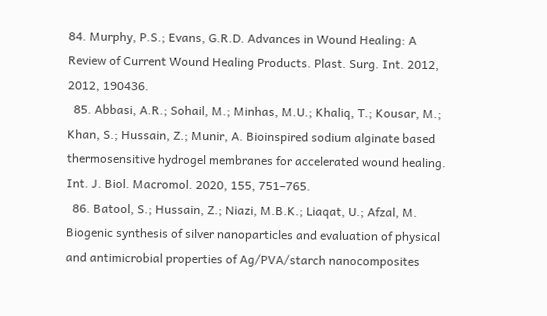84. Murphy, P.S.; Evans, G.R.D. Advances in Wound Healing: A Review of Current Wound Healing Products. Plast. Surg. Int. 2012, 2012, 190436.
  85. Abbasi, A.R.; Sohail, M.; Minhas, M.U.; Khaliq, T.; Kousar, M.; Khan, S.; Hussain, Z.; Munir, A. Bioinspired sodium alginate based thermosensitive hydrogel membranes for accelerated wound healing. Int. J. Biol. Macromol. 2020, 155, 751–765.
  86. Batool, S.; Hussain, Z.; Niazi, M.B.K.; Liaqat, U.; Afzal, M. Biogenic synthesis of silver nanoparticles and evaluation of physical and antimicrobial properties of Ag/PVA/starch nanocomposites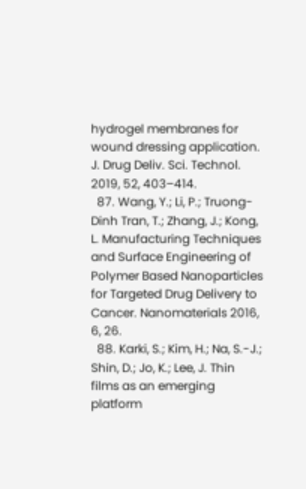hydrogel membranes for wound dressing application. J. Drug Deliv. Sci. Technol. 2019, 52, 403–414.
  87. Wang, Y.; Li, P.; Truong-Dinh Tran, T.; Zhang, J.; Kong, L. Manufacturing Techniques and Surface Engineering of Polymer Based Nanoparticles for Targeted Drug Delivery to Cancer. Nanomaterials 2016, 6, 26.
  88. Karki, S.; Kim, H.; Na, S.-J.; Shin, D.; Jo, K.; Lee, J. Thin films as an emerging platform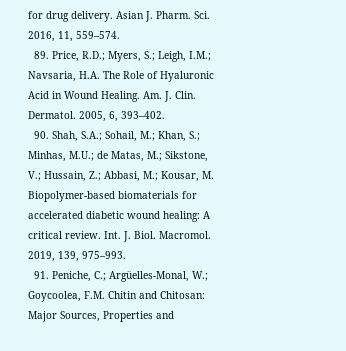for drug delivery. Asian J. Pharm. Sci. 2016, 11, 559–574.
  89. Price, R.D.; Myers, S.; Leigh, I.M.; Navsaria, H.A. The Role of Hyaluronic Acid in Wound Healing. Am. J. Clin. Dermatol. 2005, 6, 393–402.
  90. Shah, S.A.; Sohail, M.; Khan, S.; Minhas, M.U.; de Matas, M.; Sikstone, V.; Hussain, Z.; Abbasi, M.; Kousar, M. Biopolymer-based biomaterials for accelerated diabetic wound healing: A critical review. Int. J. Biol. Macromol. 2019, 139, 975–993.
  91. Peniche, C.; Argüelles-Monal, W.; Goycoolea, F.M. Chitin and Chitosan: Major Sources, Properties and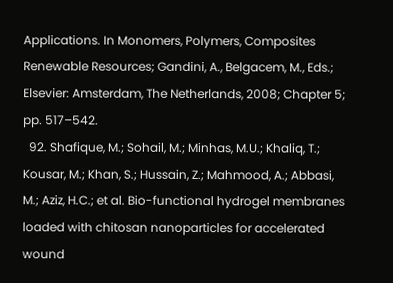Applications. In Monomers, Polymers, Composites Renewable Resources; Gandini, A., Belgacem, M., Eds.; Elsevier: Amsterdam, The Netherlands, 2008; Chapter 5; pp. 517–542.
  92. Shafique, M.; Sohail, M.; Minhas, M.U.; Khaliq, T.; Kousar, M.; Khan, S.; Hussain, Z.; Mahmood, A.; Abbasi, M.; Aziz, H.C.; et al. Bio-functional hydrogel membranes loaded with chitosan nanoparticles for accelerated wound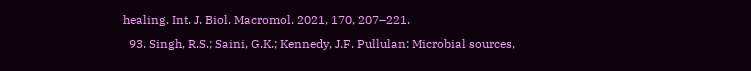healing. Int. J. Biol. Macromol. 2021, 170, 207–221.
  93. Singh, R.S.; Saini, G.K.; Kennedy, J.F. Pullulan: Microbial sources,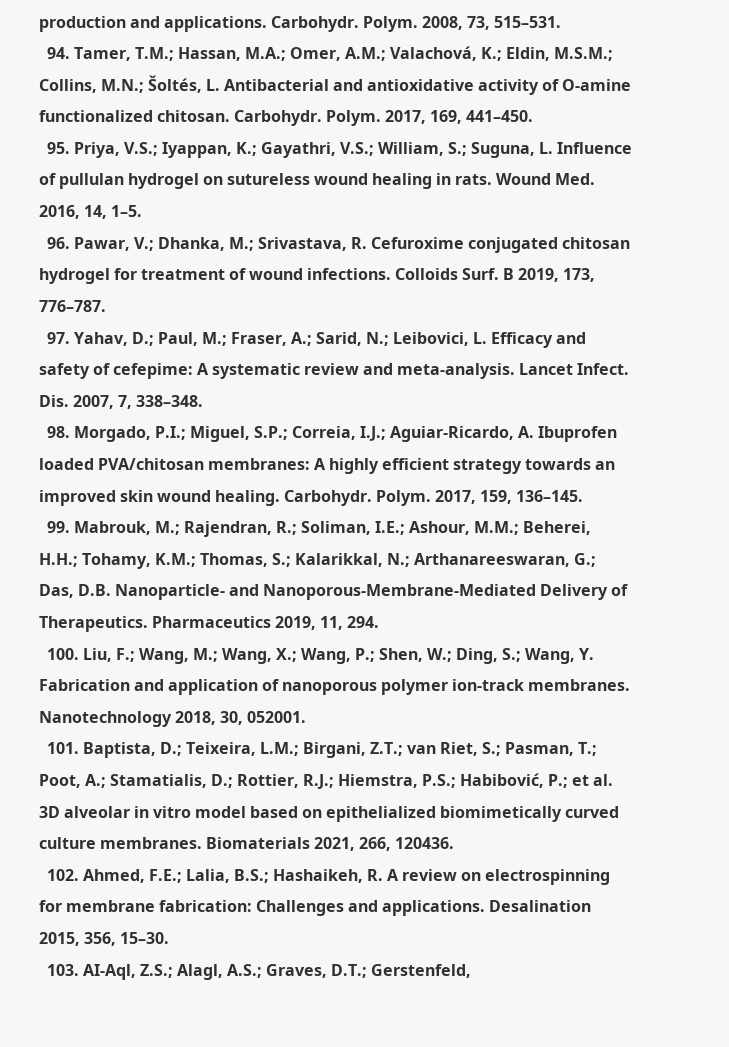production and applications. Carbohydr. Polym. 2008, 73, 515–531.
  94. Tamer, T.M.; Hassan, M.A.; Omer, A.M.; Valachová, K.; Eldin, M.S.M.; Collins, M.N.; Šoltés, L. Antibacterial and antioxidative activity of O-amine functionalized chitosan. Carbohydr. Polym. 2017, 169, 441–450.
  95. Priya, V.S.; Iyappan, K.; Gayathri, V.S.; William, S.; Suguna, L. Influence of pullulan hydrogel on sutureless wound healing in rats. Wound Med. 2016, 14, 1–5.
  96. Pawar, V.; Dhanka, M.; Srivastava, R. Cefuroxime conjugated chitosan hydrogel for treatment of wound infections. Colloids Surf. B 2019, 173, 776–787.
  97. Yahav, D.; Paul, M.; Fraser, A.; Sarid, N.; Leibovici, L. Efficacy and safety of cefepime: A systematic review and meta-analysis. Lancet Infect. Dis. 2007, 7, 338–348.
  98. Morgado, P.I.; Miguel, S.P.; Correia, I.J.; Aguiar-Ricardo, A. Ibuprofen loaded PVA/chitosan membranes: A highly efficient strategy towards an improved skin wound healing. Carbohydr. Polym. 2017, 159, 136–145.
  99. Mabrouk, M.; Rajendran, R.; Soliman, I.E.; Ashour, M.M.; Beherei, H.H.; Tohamy, K.M.; Thomas, S.; Kalarikkal, N.; Arthanareeswaran, G.; Das, D.B. Nanoparticle- and Nanoporous-Membrane-Mediated Delivery of Therapeutics. Pharmaceutics 2019, 11, 294.
  100. Liu, F.; Wang, M.; Wang, X.; Wang, P.; Shen, W.; Ding, S.; Wang, Y. Fabrication and application of nanoporous polymer ion-track membranes. Nanotechnology 2018, 30, 052001.
  101. Baptista, D.; Teixeira, L.M.; Birgani, Z.T.; van Riet, S.; Pasman, T.; Poot, A.; Stamatialis, D.; Rottier, R.J.; Hiemstra, P.S.; Habibović, P.; et al. 3D alveolar in vitro model based on epithelialized biomimetically curved culture membranes. Biomaterials 2021, 266, 120436.
  102. Ahmed, F.E.; Lalia, B.S.; Hashaikeh, R. A review on electrospinning for membrane fabrication: Challenges and applications. Desalination 2015, 356, 15–30.
  103. AI-Aql, Z.S.; Alagl, A.S.; Graves, D.T.; Gerstenfeld,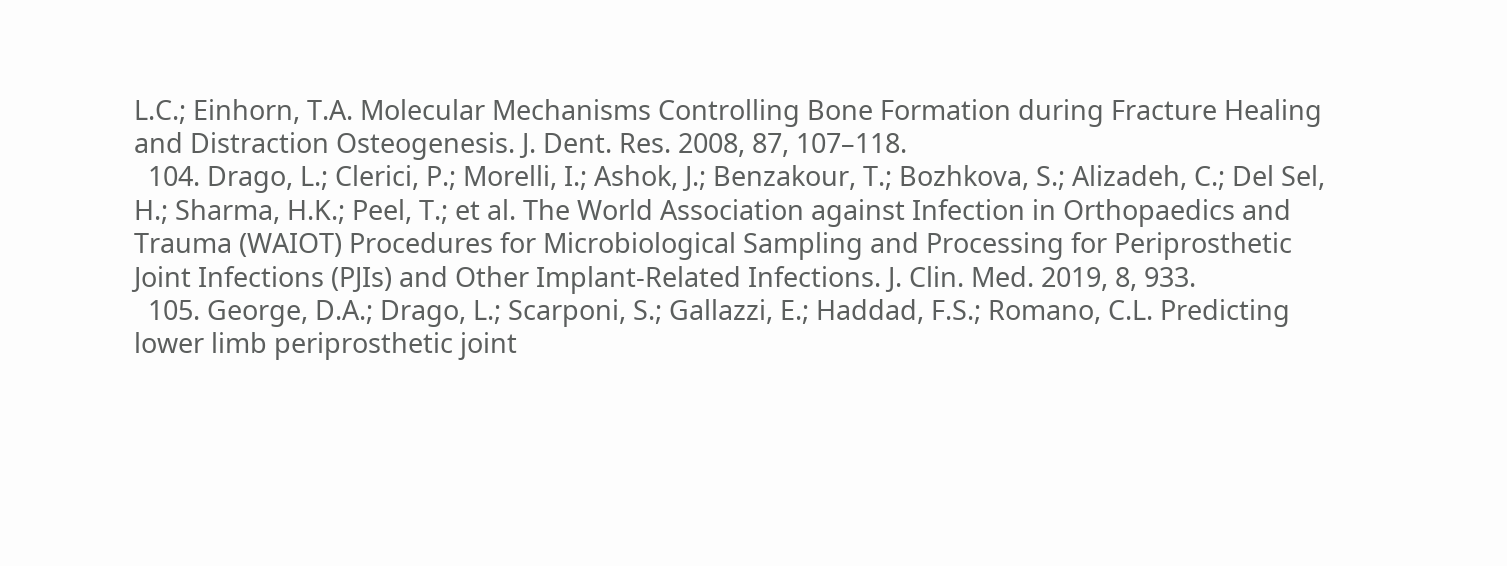L.C.; Einhorn, T.A. Molecular Mechanisms Controlling Bone Formation during Fracture Healing and Distraction Osteogenesis. J. Dent. Res. 2008, 87, 107–118.
  104. Drago, L.; Clerici, P.; Morelli, I.; Ashok, J.; Benzakour, T.; Bozhkova, S.; Alizadeh, C.; Del Sel, H.; Sharma, H.K.; Peel, T.; et al. The World Association against Infection in Orthopaedics and Trauma (WAIOT) Procedures for Microbiological Sampling and Processing for Periprosthetic Joint Infections (PJIs) and Other Implant-Related Infections. J. Clin. Med. 2019, 8, 933.
  105. George, D.A.; Drago, L.; Scarponi, S.; Gallazzi, E.; Haddad, F.S.; Romano, C.L. Predicting lower limb periprosthetic joint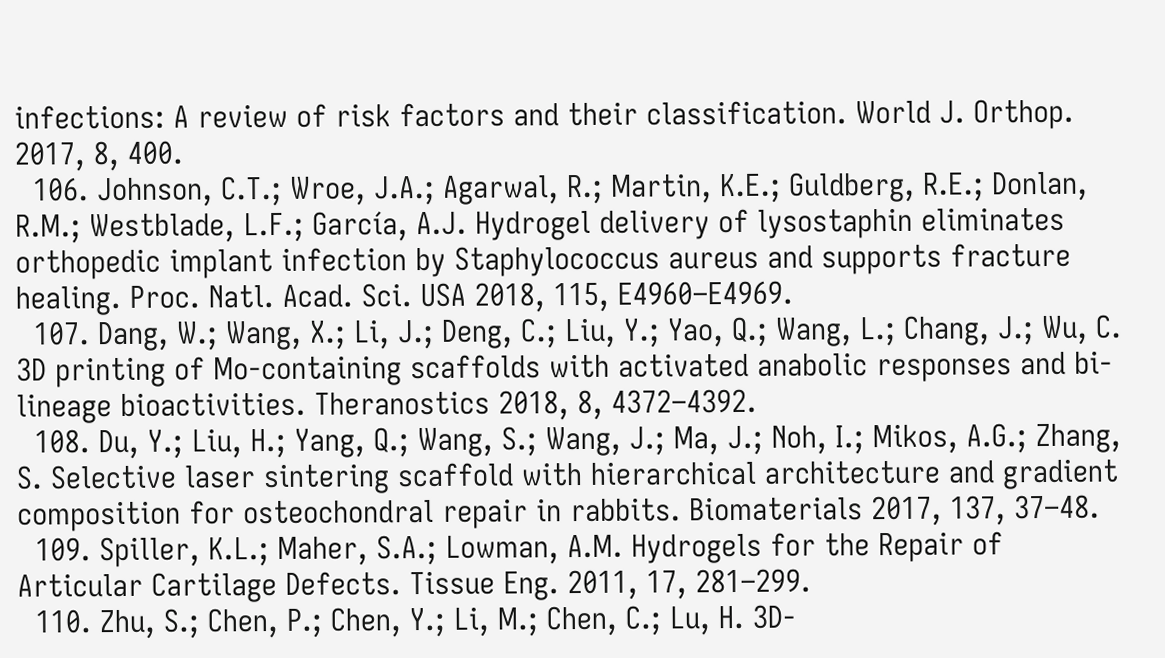infections: A review of risk factors and their classification. World J. Orthop. 2017, 8, 400.
  106. Johnson, C.T.; Wroe, J.A.; Agarwal, R.; Martin, K.E.; Guldberg, R.E.; Donlan, R.M.; Westblade, L.F.; García, A.J. Hydrogel delivery of lysostaphin eliminates orthopedic implant infection by Staphylococcus aureus and supports fracture healing. Proc. Natl. Acad. Sci. USA 2018, 115, E4960–E4969.
  107. Dang, W.; Wang, X.; Li, J.; Deng, C.; Liu, Y.; Yao, Q.; Wang, L.; Chang, J.; Wu, C. 3D printing of Mo-containing scaffolds with activated anabolic responses and bi-lineage bioactivities. Theranostics 2018, 8, 4372–4392.
  108. Du, Y.; Liu, H.; Yang, Q.; Wang, S.; Wang, J.; Ma, J.; Noh, I.; Mikos, A.G.; Zhang, S. Selective laser sintering scaffold with hierarchical architecture and gradient composition for osteochondral repair in rabbits. Biomaterials 2017, 137, 37–48.
  109. Spiller, K.L.; Maher, S.A.; Lowman, A.M. Hydrogels for the Repair of Articular Cartilage Defects. Tissue Eng. 2011, 17, 281–299.
  110. Zhu, S.; Chen, P.; Chen, Y.; Li, M.; Chen, C.; Lu, H. 3D-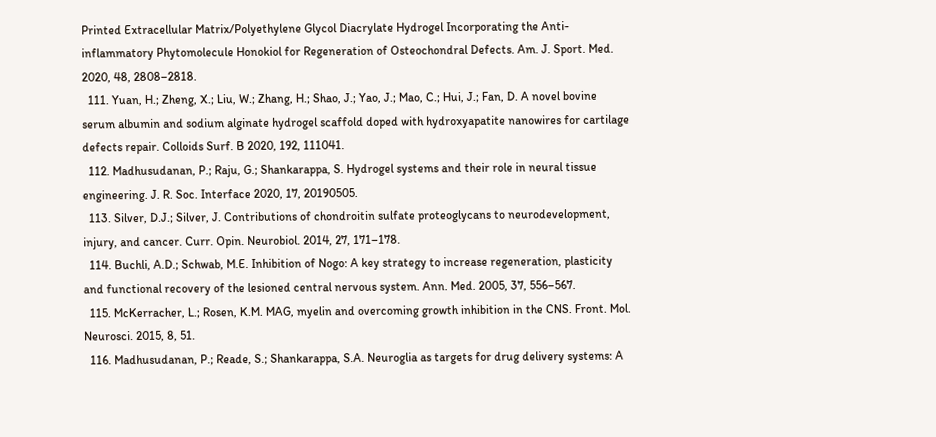Printed Extracellular Matrix/Polyethylene Glycol Diacrylate Hydrogel Incorporating the Anti-inflammatory Phytomolecule Honokiol for Regeneration of Osteochondral Defects. Am. J. Sport. Med. 2020, 48, 2808–2818.
  111. Yuan, H.; Zheng, X.; Liu, W.; Zhang, H.; Shao, J.; Yao, J.; Mao, C.; Hui, J.; Fan, D. A novel bovine serum albumin and sodium alginate hydrogel scaffold doped with hydroxyapatite nanowires for cartilage defects repair. Colloids Surf. B 2020, 192, 111041.
  112. Madhusudanan, P.; Raju, G.; Shankarappa, S. Hydrogel systems and their role in neural tissue engineering. J. R. Soc. Interface 2020, 17, 20190505.
  113. Silver, D.J.; Silver, J. Contributions of chondroitin sulfate proteoglycans to neurodevelopment, injury, and cancer. Curr. Opin. Neurobiol. 2014, 27, 171–178.
  114. Buchli, A.D.; Schwab, M.E. Inhibition of Nogo: A key strategy to increase regeneration, plasticity and functional recovery of the lesioned central nervous system. Ann. Med. 2005, 37, 556–567.
  115. McKerracher, L.; Rosen, K.M. MAG, myelin and overcoming growth inhibition in the CNS. Front. Mol. Neurosci. 2015, 8, 51.
  116. Madhusudanan, P.; Reade, S.; Shankarappa, S.A. Neuroglia as targets for drug delivery systems: A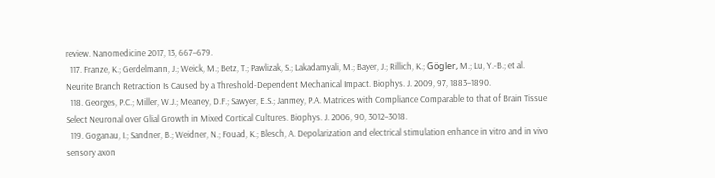review. Nanomedicine 2017, 13, 667–679.
  117. Franze, K.; Gerdelmann, J.; Weick, M.; Betz, T.; Pawlizak, S.; Lakadamyali, M.; Bayer, J.; Rillich, K.; Gögler, M.; Lu, Y.-B.; et al. Neurite Branch Retraction Is Caused by a Threshold-Dependent Mechanical Impact. Biophys. J. 2009, 97, 1883–1890.
  118. Georges, P.C.; Miller, W.J.; Meaney, D.F.; Sawyer, E.S.; Janmey, P.A. Matrices with Compliance Comparable to that of Brain Tissue Select Neuronal over Glial Growth in Mixed Cortical Cultures. Biophys. J. 2006, 90, 3012–3018.
  119. Goganau, I.; Sandner, B.; Weidner, N.; Fouad, K.; Blesch, A. Depolarization and electrical stimulation enhance in vitro and in vivo sensory axon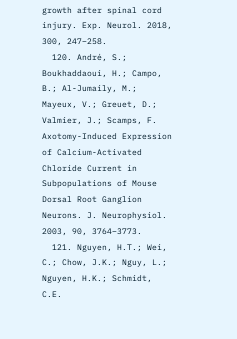growth after spinal cord injury. Exp. Neurol. 2018, 300, 247–258.
  120. André, S.; Boukhaddaoui, H.; Campo, B.; Al-Jumaily, M.; Mayeux, V.; Greuet, D.; Valmier, J.; Scamps, F. Axotomy-Induced Expression of Calcium-Activated Chloride Current in Subpopulations of Mouse Dorsal Root Ganglion Neurons. J. Neurophysiol. 2003, 90, 3764–3773.
  121. Nguyen, H.T.; Wei, C.; Chow, J.K.; Nguy, L.; Nguyen, H.K.; Schmidt, C.E.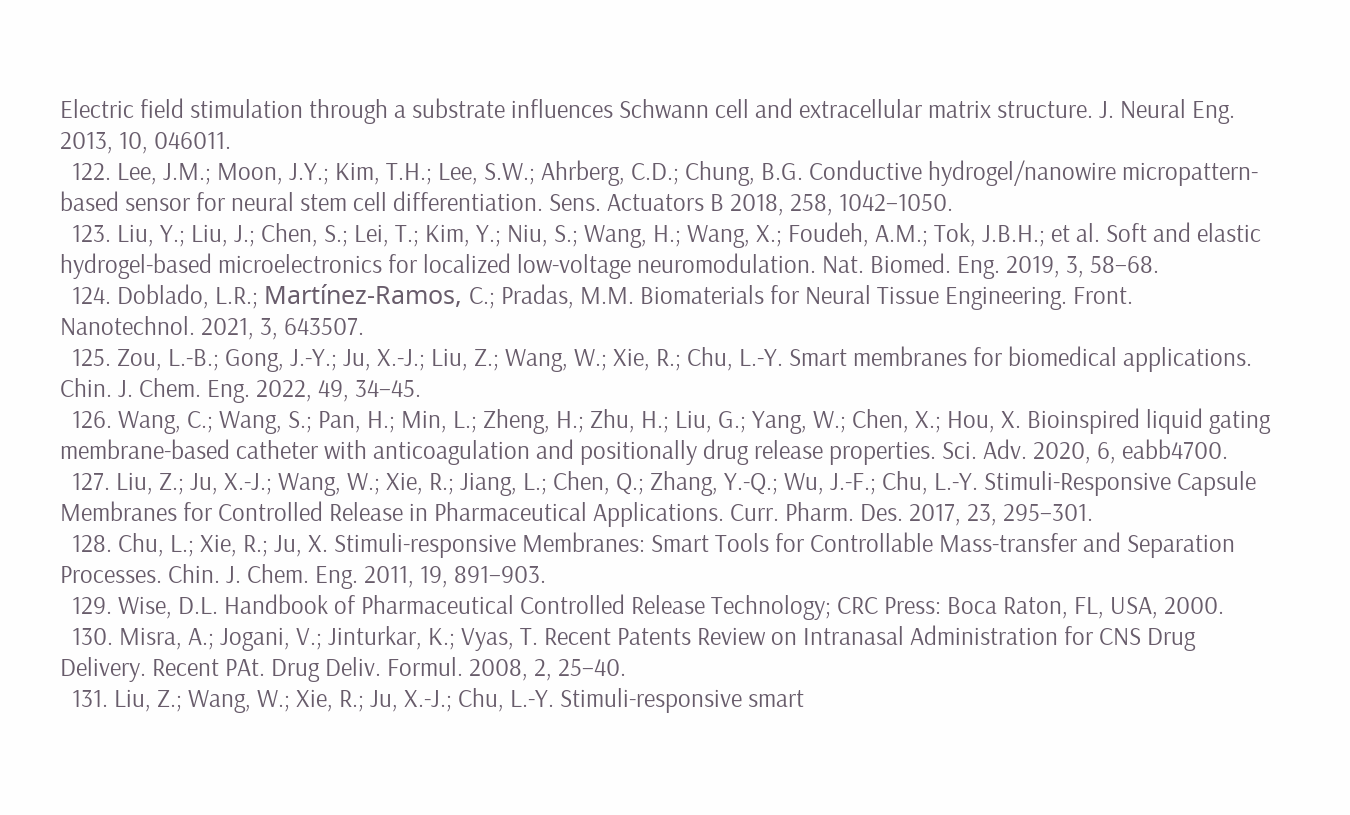Electric field stimulation through a substrate influences Schwann cell and extracellular matrix structure. J. Neural Eng. 2013, 10, 046011.
  122. Lee, J.M.; Moon, J.Y.; Kim, T.H.; Lee, S.W.; Ahrberg, C.D.; Chung, B.G. Conductive hydrogel/nanowire micropattern-based sensor for neural stem cell differentiation. Sens. Actuators B 2018, 258, 1042–1050.
  123. Liu, Y.; Liu, J.; Chen, S.; Lei, T.; Kim, Y.; Niu, S.; Wang, H.; Wang, X.; Foudeh, A.M.; Tok, J.B.H.; et al. Soft and elastic hydrogel-based microelectronics for localized low-voltage neuromodulation. Nat. Biomed. Eng. 2019, 3, 58–68.
  124. Doblado, L.R.; Martínez-Ramos, C.; Pradas, M.M. Biomaterials for Neural Tissue Engineering. Front. Nanotechnol. 2021, 3, 643507.
  125. Zou, L.-B.; Gong, J.-Y.; Ju, X.-J.; Liu, Z.; Wang, W.; Xie, R.; Chu, L.-Y. Smart membranes for biomedical applications. Chin. J. Chem. Eng. 2022, 49, 34–45.
  126. Wang, C.; Wang, S.; Pan, H.; Min, L.; Zheng, H.; Zhu, H.; Liu, G.; Yang, W.; Chen, X.; Hou, X. Bioinspired liquid gating membrane-based catheter with anticoagulation and positionally drug release properties. Sci. Adv. 2020, 6, eabb4700.
  127. Liu, Z.; Ju, X.-J.; Wang, W.; Xie, R.; Jiang, L.; Chen, Q.; Zhang, Y.-Q.; Wu, J.-F.; Chu, L.-Y. Stimuli-Responsive Capsule Membranes for Controlled Release in Pharmaceutical Applications. Curr. Pharm. Des. 2017, 23, 295–301.
  128. Chu, L.; Xie, R.; Ju, X. Stimuli-responsive Membranes: Smart Tools for Controllable Mass-transfer and Separation Processes. Chin. J. Chem. Eng. 2011, 19, 891–903.
  129. Wise, D.L. Handbook of Pharmaceutical Controlled Release Technology; CRC Press: Boca Raton, FL, USA, 2000.
  130. Misra, A.; Jogani, V.; Jinturkar, K.; Vyas, T. Recent Patents Review on Intranasal Administration for CNS Drug Delivery. Recent PAt. Drug Deliv. Formul. 2008, 2, 25–40.
  131. Liu, Z.; Wang, W.; Xie, R.; Ju, X.-J.; Chu, L.-Y. Stimuli-responsive smart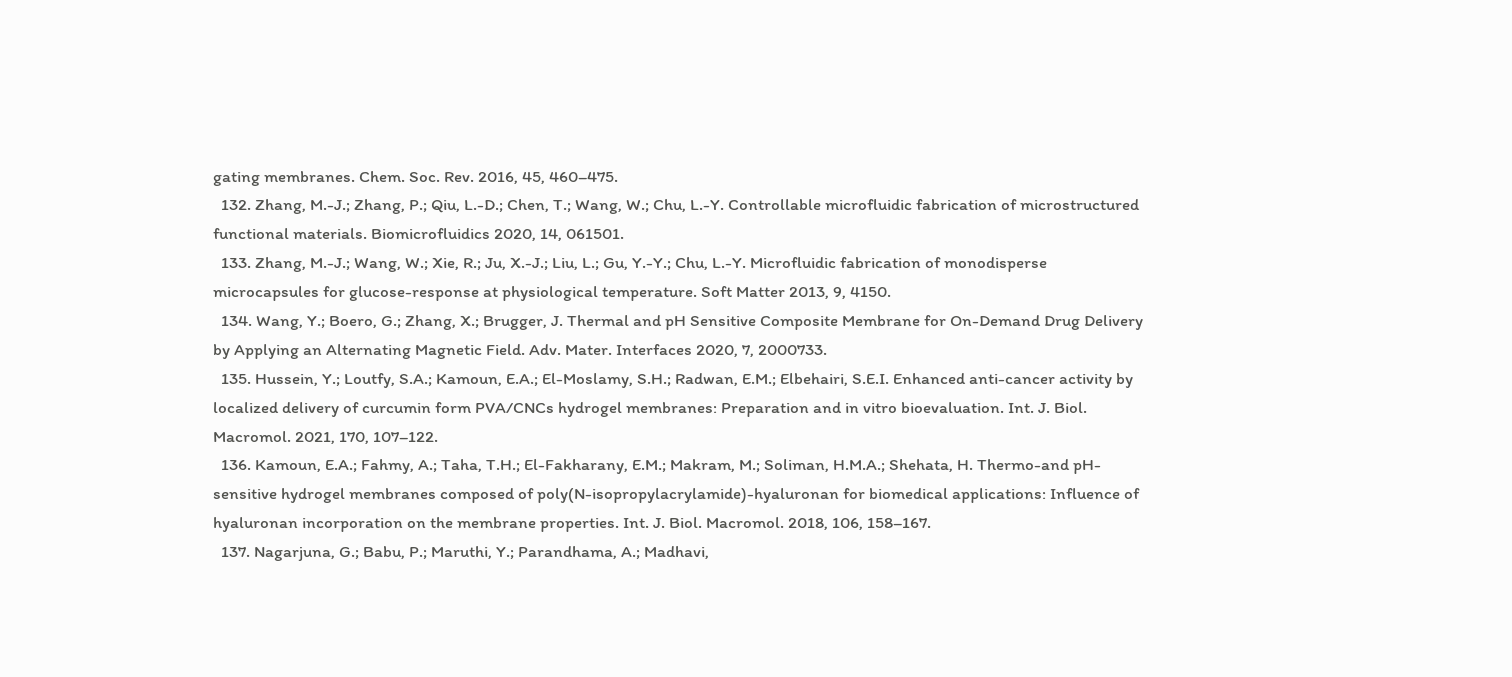gating membranes. Chem. Soc. Rev. 2016, 45, 460–475.
  132. Zhang, M.-J.; Zhang, P.; Qiu, L.-D.; Chen, T.; Wang, W.; Chu, L.-Y. Controllable microfluidic fabrication of microstructured functional materials. Biomicrofluidics 2020, 14, 061501.
  133. Zhang, M.-J.; Wang, W.; Xie, R.; Ju, X.-J.; Liu, L.; Gu, Y.-Y.; Chu, L.-Y. Microfluidic fabrication of monodisperse microcapsules for glucose-response at physiological temperature. Soft Matter 2013, 9, 4150.
  134. Wang, Y.; Boero, G.; Zhang, X.; Brugger, J. Thermal and pH Sensitive Composite Membrane for On-Demand Drug Delivery by Applying an Alternating Magnetic Field. Adv. Mater. Interfaces 2020, 7, 2000733.
  135. Hussein, Y.; Loutfy, S.A.; Kamoun, E.A.; El-Moslamy, S.H.; Radwan, E.M.; Elbehairi, S.E.I. Enhanced anti-cancer activity by localized delivery of curcumin form PVA/CNCs hydrogel membranes: Preparation and in vitro bioevaluation. Int. J. Biol. Macromol. 2021, 170, 107–122.
  136. Kamoun, E.A.; Fahmy, A.; Taha, T.H.; El-Fakharany, E.M.; Makram, M.; Soliman, H.M.A.; Shehata, H. Thermo-and pH-sensitive hydrogel membranes composed of poly(N-isopropylacrylamide)-hyaluronan for biomedical applications: Influence of hyaluronan incorporation on the membrane properties. Int. J. Biol. Macromol. 2018, 106, 158–167.
  137. Nagarjuna, G.; Babu, P.; Maruthi, Y.; Parandhama, A.; Madhavi,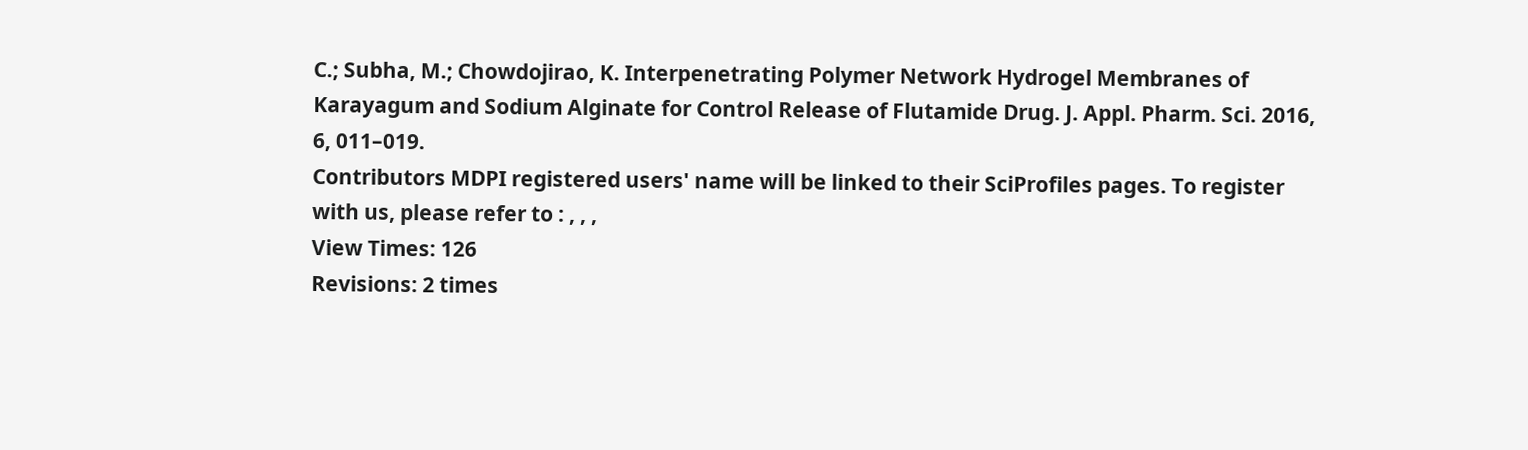C.; Subha, M.; Chowdojirao, K. Interpenetrating Polymer Network Hydrogel Membranes of Karayagum and Sodium Alginate for Control Release of Flutamide Drug. J. Appl. Pharm. Sci. 2016, 6, 011–019.
Contributors MDPI registered users' name will be linked to their SciProfiles pages. To register with us, please refer to : , , ,
View Times: 126
Revisions: 2 times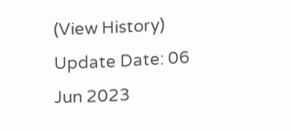(View History)
Update Date: 06 Jun 2023